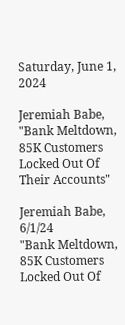Saturday, June 1, 2024

Jeremiah Babe, "Bank Meltdown, 85K Customers Locked Out Of Their Accounts"

Jeremiah Babe, 6/1/24
"Bank Meltdown, 85K Customers Locked Out Of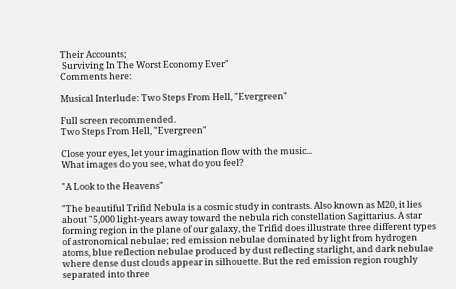Their Accounts;
 Surviving In The Worst Economy Ever"
Comments here:

Musical Interlude: Two Steps From Hell, "Evergreen"

Full screen recommended.
Two Steps From Hell, "Evergreen"

Close your eyes, let your imagination flow with the music...
What images do you see, what do you feel?

"A Look to the Heavens"

"The beautiful Trifid Nebula is a cosmic study in contrasts. Also known as M20, it lies about "5,000 light-years away toward the nebula rich constellation Sagittarius. A star forming region in the plane of our galaxy, the Trifid does illustrate three different types of astronomical nebulae; red emission nebulae dominated by light from hydrogen atoms, blue reflection nebulae produced by dust reflecting starlight, and dark nebulae where dense dust clouds appear in silhouette. But the red emission region roughly separated into three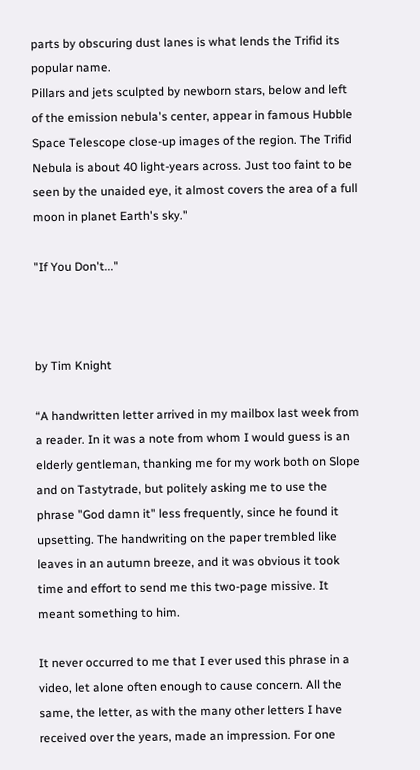parts by obscuring dust lanes is what lends the Trifid its popular name.
Pillars and jets sculpted by newborn stars, below and left of the emission nebula's center, appear in famous Hubble Space Telescope close-up images of the region. The Trifid Nebula is about 40 light-years across. Just too faint to be seen by the unaided eye, it almost covers the area of a full moon in planet Earth's sky."

"If You Don't..."



by Tim Knight

“A handwritten letter arrived in my mailbox last week from a reader. In it was a note from whom I would guess is an elderly gentleman, thanking me for my work both on Slope and on Tastytrade, but politely asking me to use the phrase "God damn it" less frequently, since he found it upsetting. The handwriting on the paper trembled like leaves in an autumn breeze, and it was obvious it took time and effort to send me this two-page missive. It meant something to him.

It never occurred to me that I ever used this phrase in a video, let alone often enough to cause concern. All the same, the letter, as with the many other letters I have received over the years, made an impression. For one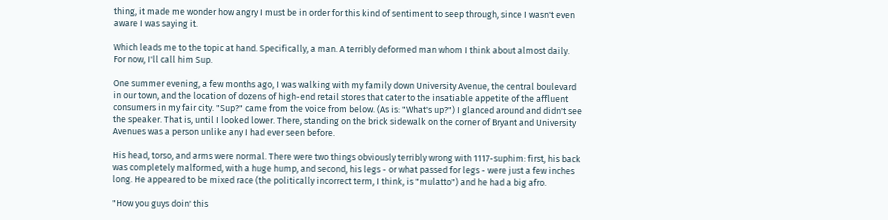thing, it made me wonder how angry I must be in order for this kind of sentiment to seep through, since I wasn't even aware I was saying it.

Which leads me to the topic at hand. Specifically, a man. A terribly deformed man whom I think about almost daily. For now, I'll call him Sup.

One summer evening, a few months ago, I was walking with my family down University Avenue, the central boulevard in our town, and the location of dozens of high-end retail stores that cater to the insatiable appetite of the affluent consumers in my fair city. "Sup?" came from the voice from below. (As is: "What's up?") I glanced around and didn't see the speaker. That is, until I looked lower. There, standing on the brick sidewalk on the corner of Bryant and University Avenues was a person unlike any I had ever seen before.

His head, torso, and arms were normal. There were two things obviously terribly wrong with 1117-suphim: first, his back was completely malformed, with a huge hump, and second, his legs - or what passed for legs - were just a few inches long. He appeared to be mixed race (the politically incorrect term, I think, is "mulatto") and he had a big afro.

"How you guys doin' this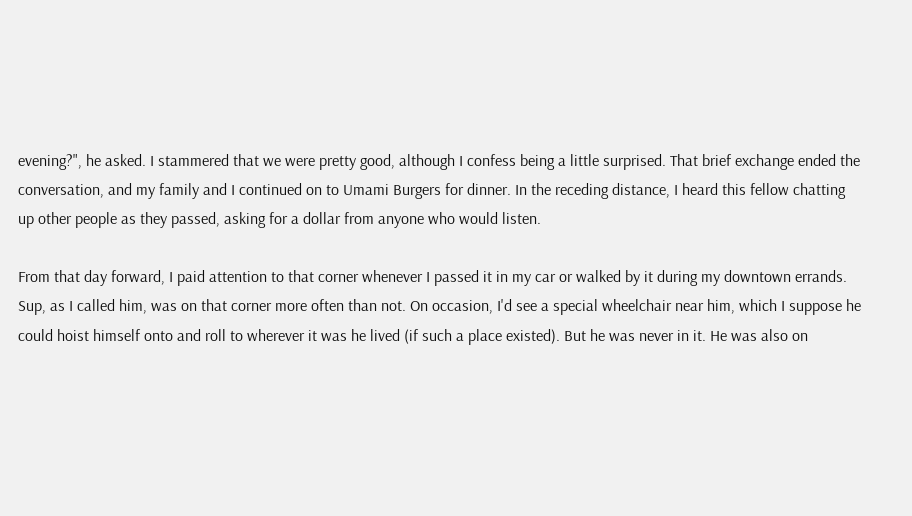evening?", he asked. I stammered that we were pretty good, although I confess being a little surprised. That brief exchange ended the conversation, and my family and I continued on to Umami Burgers for dinner. In the receding distance, I heard this fellow chatting up other people as they passed, asking for a dollar from anyone who would listen.

From that day forward, I paid attention to that corner whenever I passed it in my car or walked by it during my downtown errands. Sup, as I called him, was on that corner more often than not. On occasion, I'd see a special wheelchair near him, which I suppose he could hoist himself onto and roll to wherever it was he lived (if such a place existed). But he was never in it. He was also on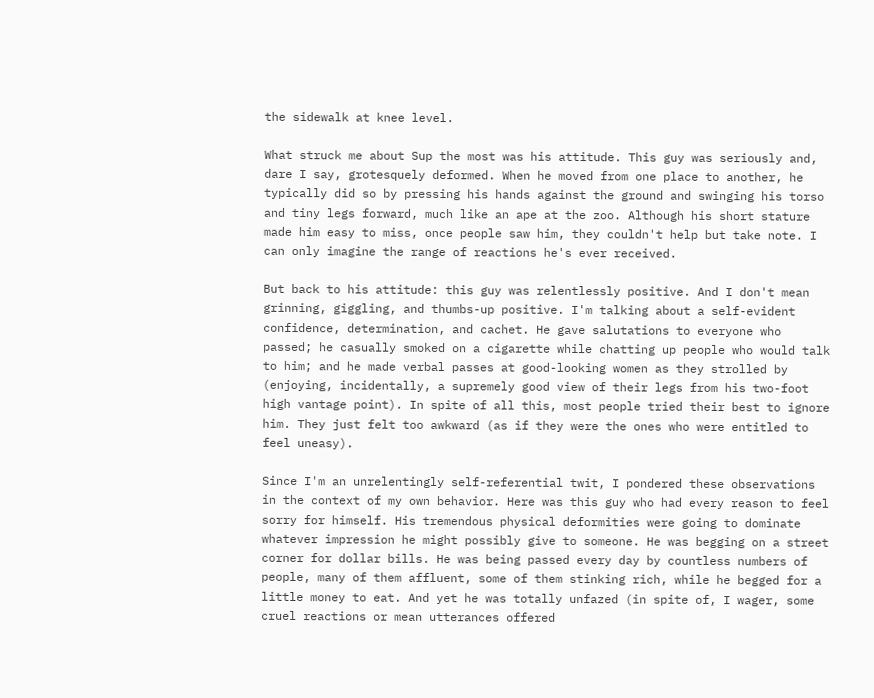the sidewalk at knee level.

What struck me about Sup the most was his attitude. This guy was seriously and, dare I say, grotesquely deformed. When he moved from one place to another, he typically did so by pressing his hands against the ground and swinging his torso and tiny legs forward, much like an ape at the zoo. Although his short stature made him easy to miss, once people saw him, they couldn't help but take note. I can only imagine the range of reactions he's ever received.

But back to his attitude: this guy was relentlessly positive. And I don't mean grinning, giggling, and thumbs-up positive. I'm talking about a self-evident confidence, determination, and cachet. He gave salutations to everyone who passed; he casually smoked on a cigarette while chatting up people who would talk to him; and he made verbal passes at good-looking women as they strolled by (enjoying, incidentally, a supremely good view of their legs from his two-foot high vantage point). In spite of all this, most people tried their best to ignore him. They just felt too awkward (as if they were the ones who were entitled to feel uneasy).

Since I'm an unrelentingly self-referential twit, I pondered these observations in the context of my own behavior. Here was this guy who had every reason to feel sorry for himself. His tremendous physical deformities were going to dominate whatever impression he might possibly give to someone. He was begging on a street corner for dollar bills. He was being passed every day by countless numbers of people, many of them affluent, some of them stinking rich, while he begged for a little money to eat. And yet he was totally unfazed (in spite of, I wager, some cruel reactions or mean utterances offered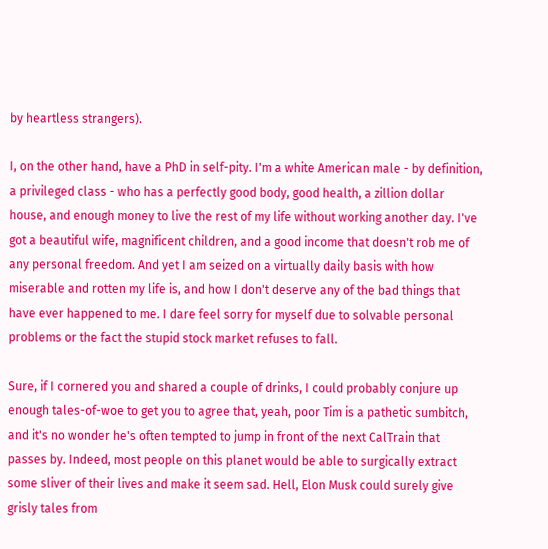by heartless strangers).

I, on the other hand, have a PhD in self-pity. I'm a white American male - by definition, a privileged class - who has a perfectly good body, good health, a zillion dollar house, and enough money to live the rest of my life without working another day. I've got a beautiful wife, magnificent children, and a good income that doesn't rob me of any personal freedom. And yet I am seized on a virtually daily basis with how miserable and rotten my life is, and how I don't deserve any of the bad things that have ever happened to me. I dare feel sorry for myself due to solvable personal problems or the fact the stupid stock market refuses to fall.

Sure, if I cornered you and shared a couple of drinks, I could probably conjure up enough tales-of-woe to get you to agree that, yeah, poor Tim is a pathetic sumbitch, and it's no wonder he's often tempted to jump in front of the next CalTrain that passes by. Indeed, most people on this planet would be able to surgically extract some sliver of their lives and make it seem sad. Hell, Elon Musk could surely give grisly tales from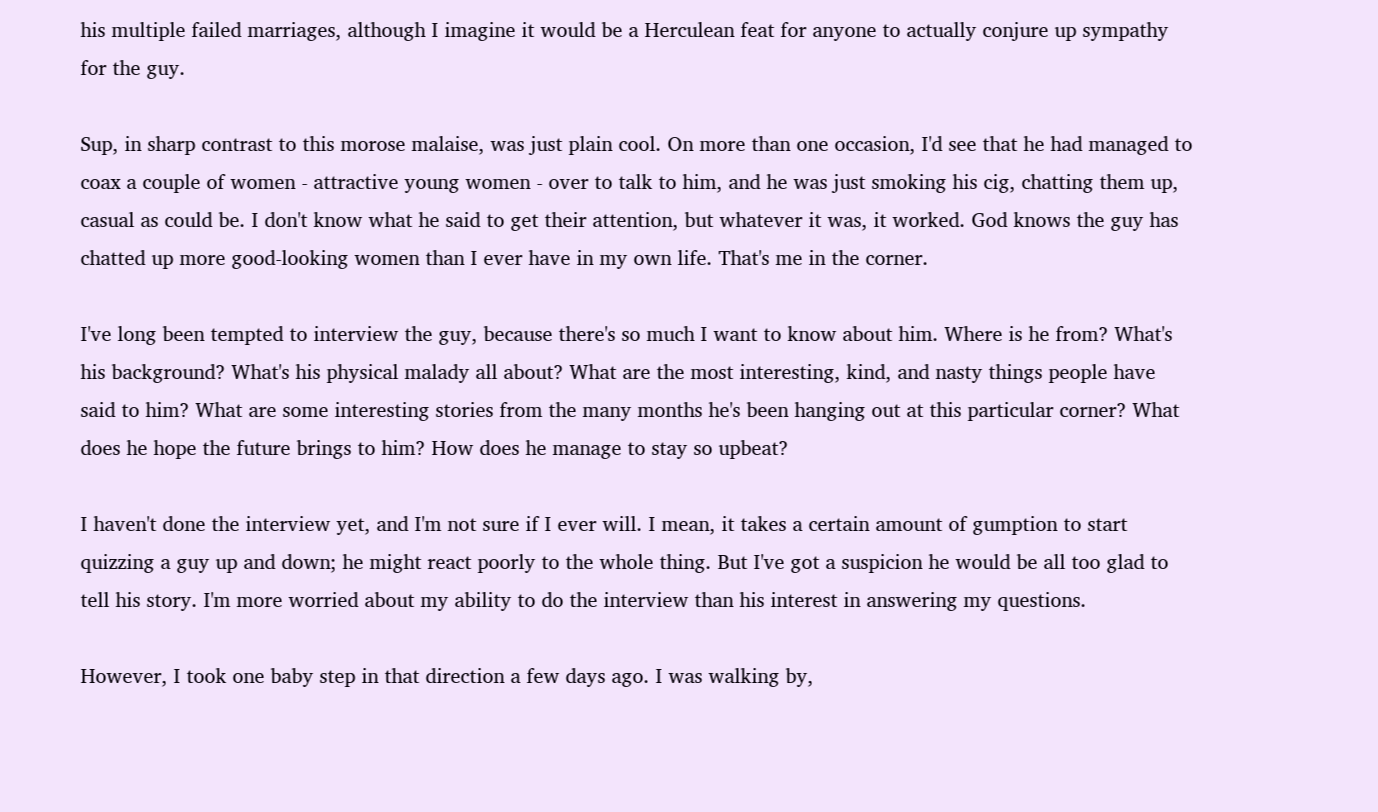his multiple failed marriages, although I imagine it would be a Herculean feat for anyone to actually conjure up sympathy for the guy.

Sup, in sharp contrast to this morose malaise, was just plain cool. On more than one occasion, I'd see that he had managed to coax a couple of women - attractive young women - over to talk to him, and he was just smoking his cig, chatting them up, casual as could be. I don't know what he said to get their attention, but whatever it was, it worked. God knows the guy has chatted up more good-looking women than I ever have in my own life. That's me in the corner.

I've long been tempted to interview the guy, because there's so much I want to know about him. Where is he from? What's his background? What's his physical malady all about? What are the most interesting, kind, and nasty things people have said to him? What are some interesting stories from the many months he's been hanging out at this particular corner? What does he hope the future brings to him? How does he manage to stay so upbeat?

I haven't done the interview yet, and I'm not sure if I ever will. I mean, it takes a certain amount of gumption to start quizzing a guy up and down; he might react poorly to the whole thing. But I've got a suspicion he would be all too glad to tell his story. I'm more worried about my ability to do the interview than his interest in answering my questions.

However, I took one baby step in that direction a few days ago. I was walking by,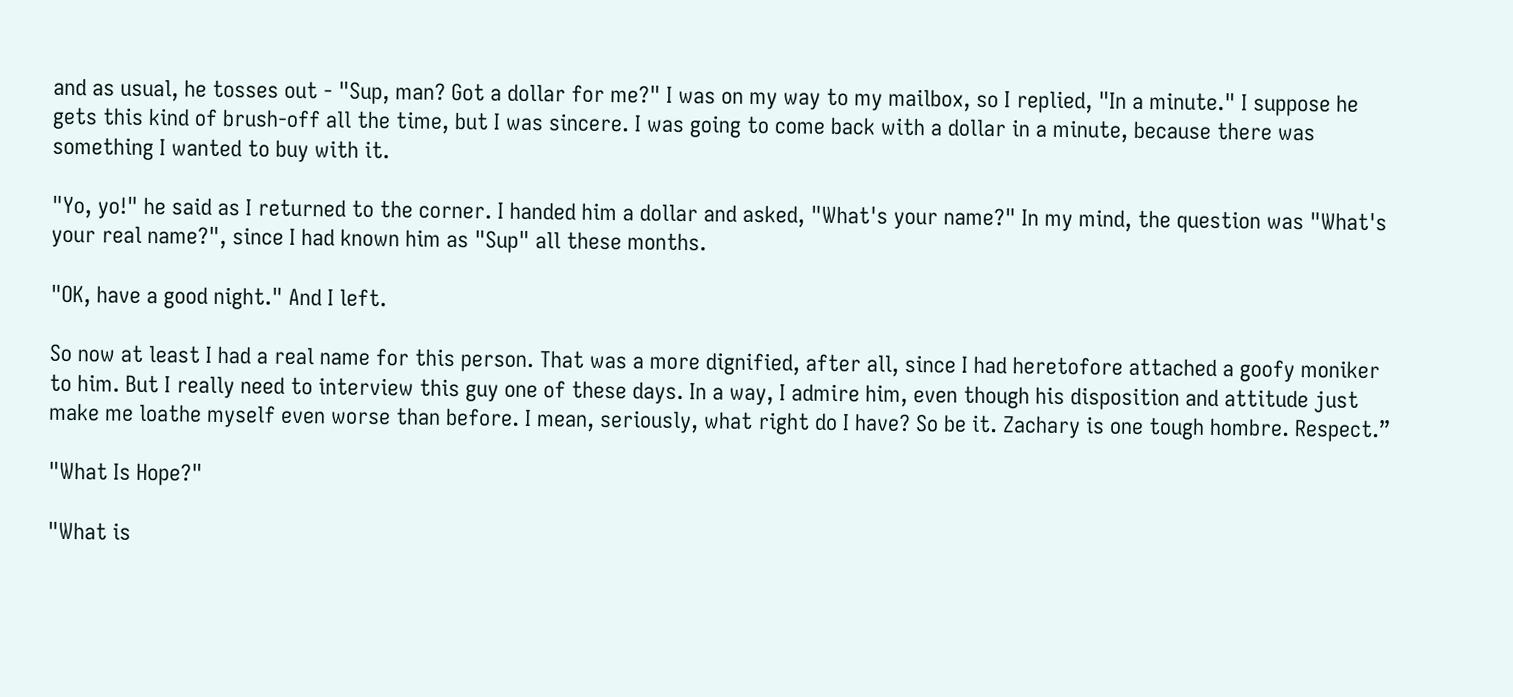and as usual, he tosses out - "Sup, man? Got a dollar for me?" I was on my way to my mailbox, so I replied, "In a minute." I suppose he gets this kind of brush-off all the time, but I was sincere. I was going to come back with a dollar in a minute, because there was something I wanted to buy with it.

"Yo, yo!" he said as I returned to the corner. I handed him a dollar and asked, "What's your name?" In my mind, the question was "What's your real name?", since I had known him as "Sup" all these months.

"OK, have a good night." And I left.

So now at least I had a real name for this person. That was a more dignified, after all, since I had heretofore attached a goofy moniker to him. But I really need to interview this guy one of these days. In a way, I admire him, even though his disposition and attitude just make me loathe myself even worse than before. I mean, seriously, what right do I have? So be it. Zachary is one tough hombre. Respect.”

"What Is Hope?"

"What is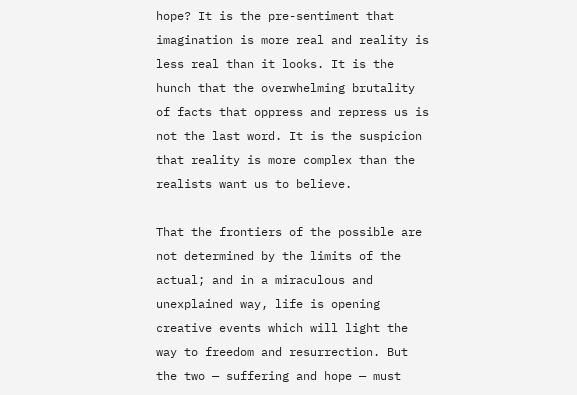hope? It is the pre-sentiment that imagination is more real and reality is less real than it looks. It is the hunch that the overwhelming brutality of facts that oppress and repress us is not the last word. It is the suspicion that reality is more complex than the realists want us to believe.

That the frontiers of the possible are not determined by the limits of the actual; and in a miraculous and unexplained way, life is opening creative events which will light the way to freedom and resurrection. But the two — suffering and hope — must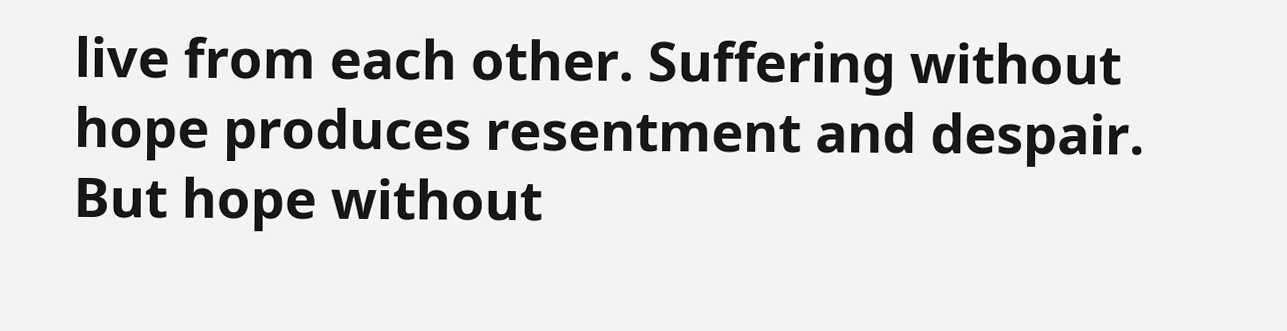live from each other. Suffering without hope produces resentment and despair. But hope without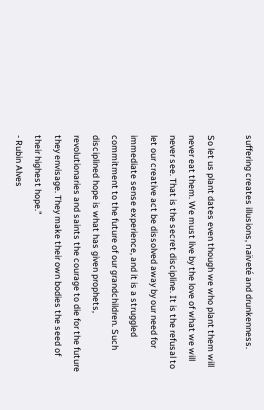suffering creates illusions, naïveté and drunkenness.

So let us plant dates even though we who plant them will never eat them. We must live by the love of what we will never see. That is the secret discipline. It is the refusal to let our creative act be dissolved away by our need for immediate sense experience, and it is a struggled commitment to the future of our grandchildren. Such disciplined hope is what has given prophets, revolutionaries and saints the courage to die for the future they envisage. They make their own bodies the seed of their highest hope."
- Rubin Alves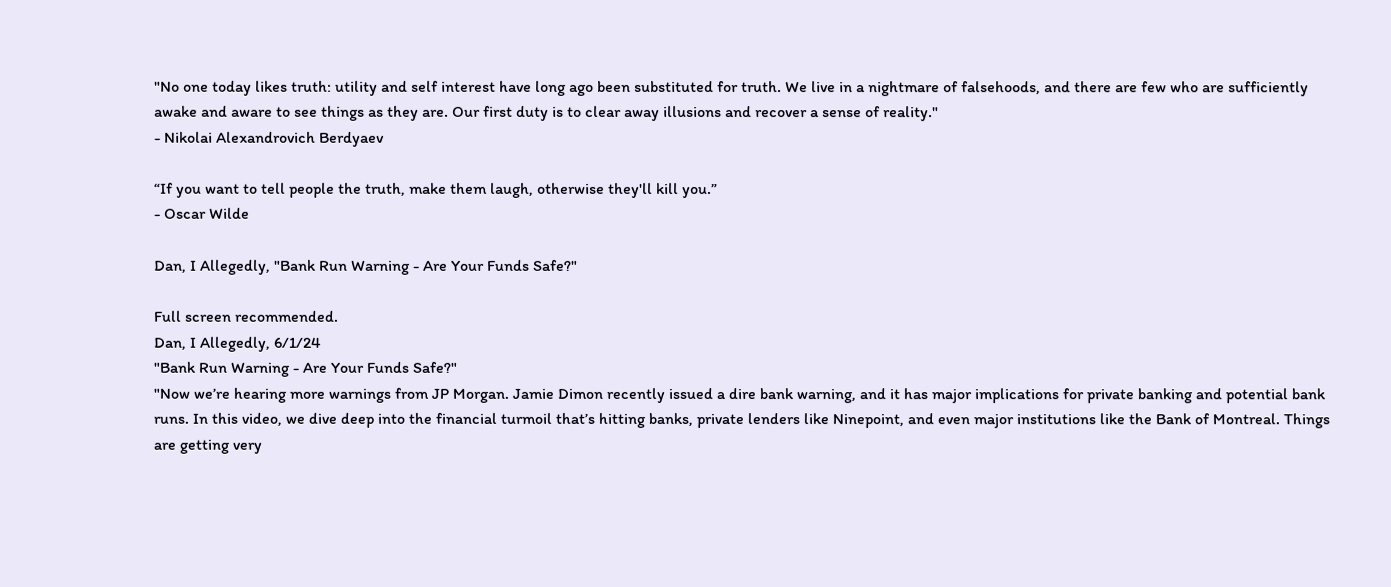"No one today likes truth: utility and self interest have long ago been substituted for truth. We live in a nightmare of falsehoods, and there are few who are sufficiently awake and aware to see things as they are. Our first duty is to clear away illusions and recover a sense of reality."
- Nikolai Alexandrovich Berdyaev

“If you want to tell people the truth, make them laugh, otherwise they'll kill you.”
- Oscar Wilde

Dan, I Allegedly, "Bank Run Warning - Are Your Funds Safe?"

Full screen recommended.
Dan, I Allegedly, 6/1/24
"Bank Run Warning - Are Your Funds Safe?"
"Now we’re hearing more warnings from JP Morgan. Jamie Dimon recently issued a dire bank warning, and it has major implications for private banking and potential bank runs. In this video, we dive deep into the financial turmoil that’s hitting banks, private lenders like Ninepoint, and even major institutions like the Bank of Montreal. Things are getting very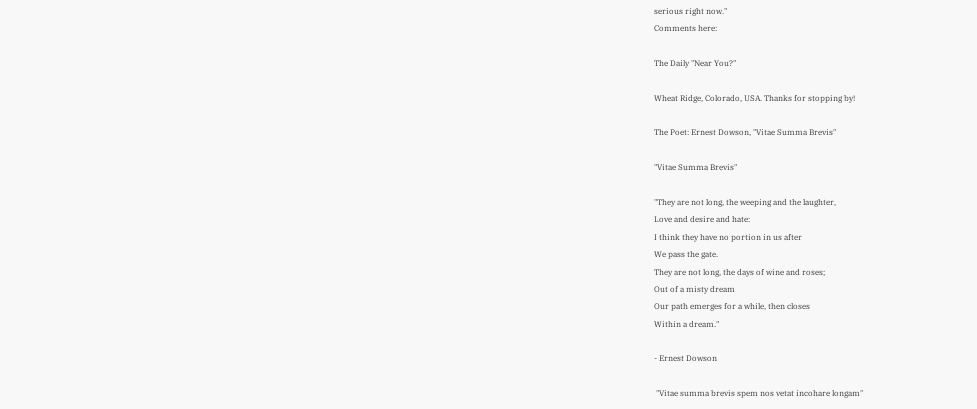serious right now."
Comments here:

The Daily "Near You?"

Wheat Ridge, Colorado, USA. Thanks for stopping by!

The Poet: Ernest Dowson, "Vitae Summa Brevis"

"Vitae Summa Brevis"

"They are not long, the weeping and the laughter,
Love and desire and hate:
I think they have no portion in us after
We pass the gate.
They are not long, the days of wine and roses;
Out of a misty dream
Our path emerges for a while, then closes
Within a dream."

- Ernest Dowson

 "Vitae summa brevis spem nos vetat incohare longam"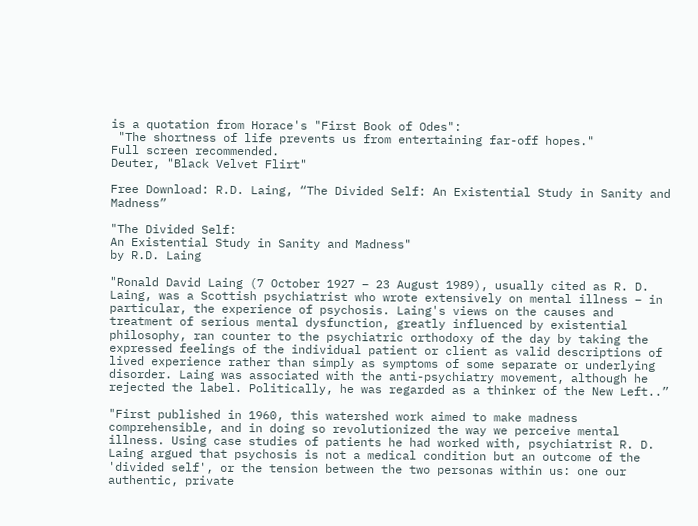is a quotation from Horace's "First Book of Odes":
 "The shortness of life prevents us from entertaining far-off hopes."
Full screen recommended.
Deuter, "Black Velvet Flirt"

Free Download: R.D. Laing, “The Divided Self: An Existential Study in Sanity and Madness”

"The Divided Self:
An Existential Study in Sanity and Madness"
by R.D. Laing

"Ronald David Laing (7 October 1927 – 23 August 1989), usually cited as R. D. Laing, was a Scottish psychiatrist who wrote extensively on mental illness – in particular, the experience of psychosis. Laing's views on the causes and treatment of serious mental dysfunction, greatly influenced by existential philosophy, ran counter to the psychiatric orthodoxy of the day by taking the expressed feelings of the individual patient or client as valid descriptions of lived experience rather than simply as symptoms of some separate or underlying disorder. Laing was associated with the anti-psychiatry movement, although he rejected the label. Politically, he was regarded as a thinker of the New Left..”

"First published in 1960, this watershed work aimed to make madness comprehensible, and in doing so revolutionized the way we perceive mental illness. Using case studies of patients he had worked with, psychiatrist R. D. Laing argued that psychosis is not a medical condition but an outcome of the 'divided self', or the tension between the two personas within us: one our authentic, private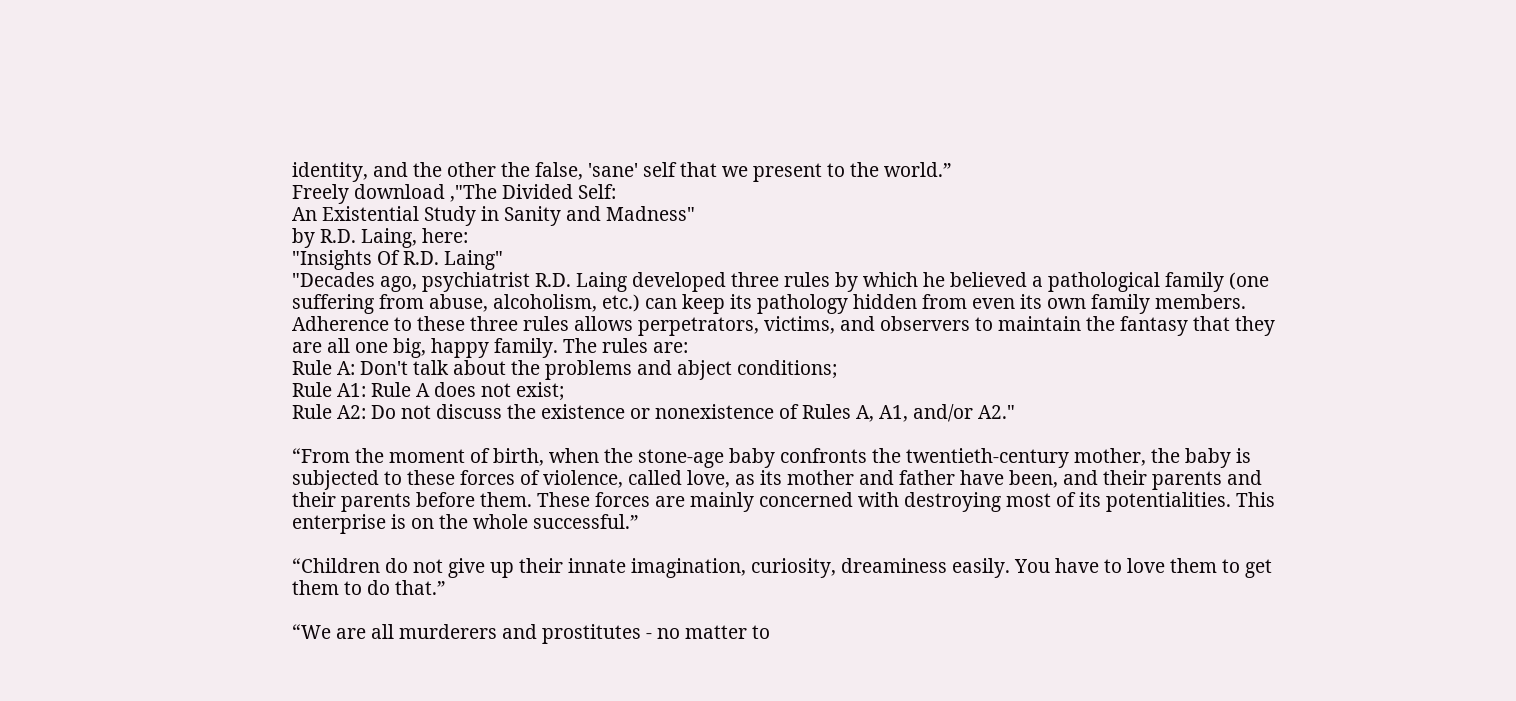identity, and the other the false, 'sane' self that we present to the world.”
Freely download ,"The Divided Self:
An Existential Study in Sanity and Madness"
by R.D. Laing, here:
"Insights Of R.D. Laing"
"Decades ago, psychiatrist R.D. Laing developed three rules by which he believed a pathological family (one suffering from abuse, alcoholism, etc.) can keep its pathology hidden from even its own family members. Adherence to these three rules allows perpetrators, victims, and observers to maintain the fantasy that they are all one big, happy family. The rules are:
Rule A: Don't talk about the problems and abject conditions;
Rule A1: Rule A does not exist;
Rule A2: Do not discuss the existence or nonexistence of Rules A, A1, and/or A2."

“From the moment of birth, when the stone-age baby confronts the twentieth-century mother, the baby is subjected to these forces of violence, called love, as its mother and father have been, and their parents and their parents before them. These forces are mainly concerned with destroying most of its potentialities. This enterprise is on the whole successful.”

“Children do not give up their innate imagination, curiosity, dreaminess easily. You have to love them to get them to do that.”

“We are all murderers and prostitutes - no matter to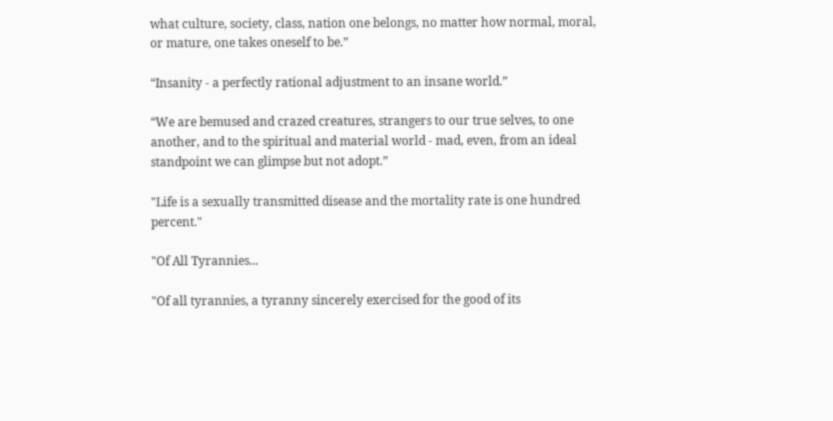what culture, society, class, nation one belongs, no matter how normal, moral, or mature, one takes oneself to be.”

“Insanity - a perfectly rational adjustment to an insane world.”

“We are bemused and crazed creatures, strangers to our true selves, to one another, and to the spiritual and material world - mad, even, from an ideal standpoint we can glimpse but not adopt.”

"Life is a sexually transmitted disease and the mortality rate is one hundred percent."

"Of All Tyrannies...

"Of all tyrannies, a tyranny sincerely exercised for the good of its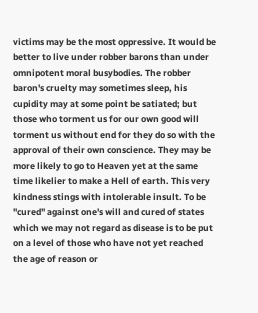victims may be the most oppressive. It would be better to live under robber barons than under omnipotent moral busybodies. The robber baron's cruelty may sometimes sleep, his cupidity may at some point be satiated; but those who torment us for our own good will torment us without end for they do so with the approval of their own conscience. They may be more likely to go to Heaven yet at the same time likelier to make a Hell of earth. This very kindness stings with intolerable insult. To be "cured" against one's will and cured of states which we may not regard as disease is to be put on a level of those who have not yet reached the age of reason or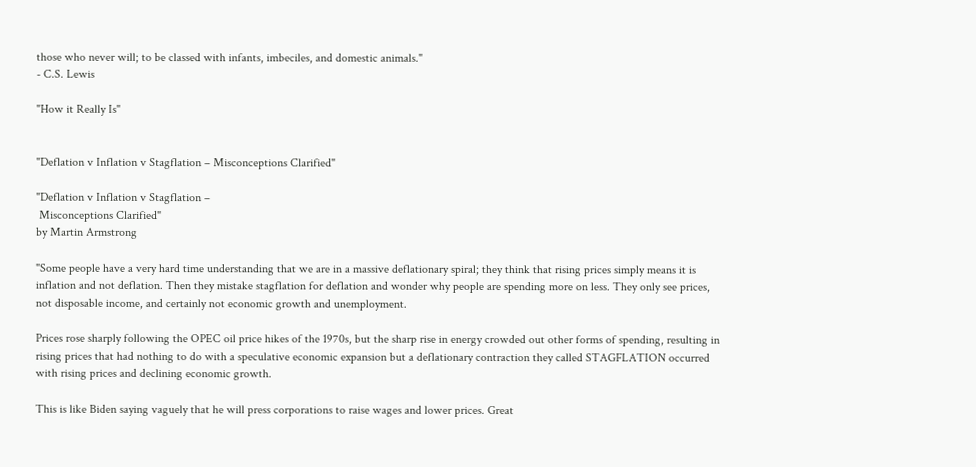those who never will; to be classed with infants, imbeciles, and domestic animals."
- C.S. Lewis

"How it Really Is"


"Deflation v Inflation v Stagflation – Misconceptions Clarified"

"Deflation v Inflation v Stagflation –
 Misconceptions Clarified"
by Martin Armstrong

"Some people have a very hard time understanding that we are in a massive deflationary spiral; they think that rising prices simply means it is inflation and not deflation. Then they mistake stagflation for deflation and wonder why people are spending more on less. They only see prices, not disposable income, and certainly not economic growth and unemployment.

Prices rose sharply following the OPEC oil price hikes of the 1970s, but the sharp rise in energy crowded out other forms of spending, resulting in rising prices that had nothing to do with a speculative economic expansion but a deflationary contraction they called STAGFLATION occurred with rising prices and declining economic growth.

This is like Biden saying vaguely that he will press corporations to raise wages and lower prices. Great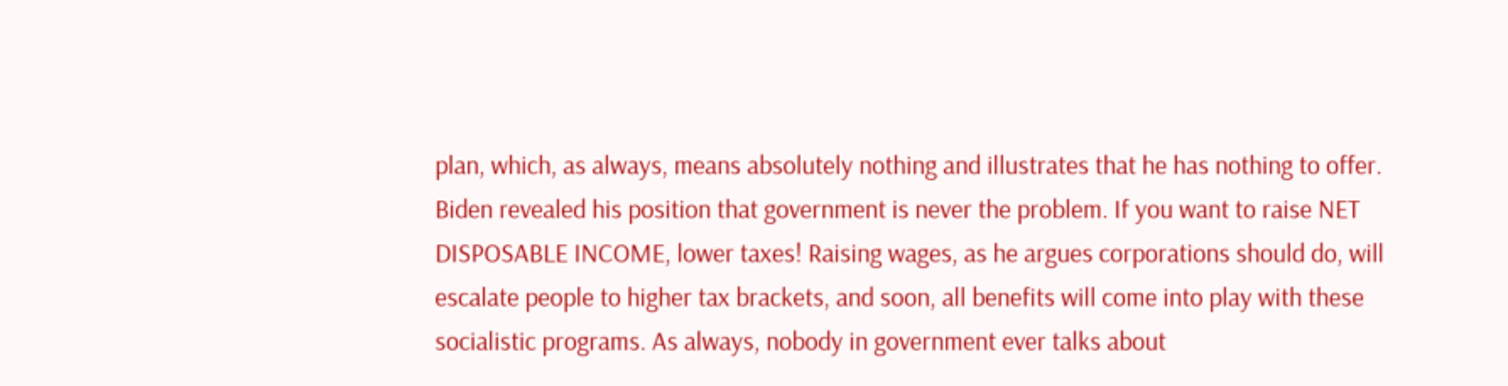plan, which, as always, means absolutely nothing and illustrates that he has nothing to offer. Biden revealed his position that government is never the problem. If you want to raise NET DISPOSABLE INCOME, lower taxes! Raising wages, as he argues corporations should do, will escalate people to higher tax brackets, and soon, all benefits will come into play with these socialistic programs. As always, nobody in government ever talks about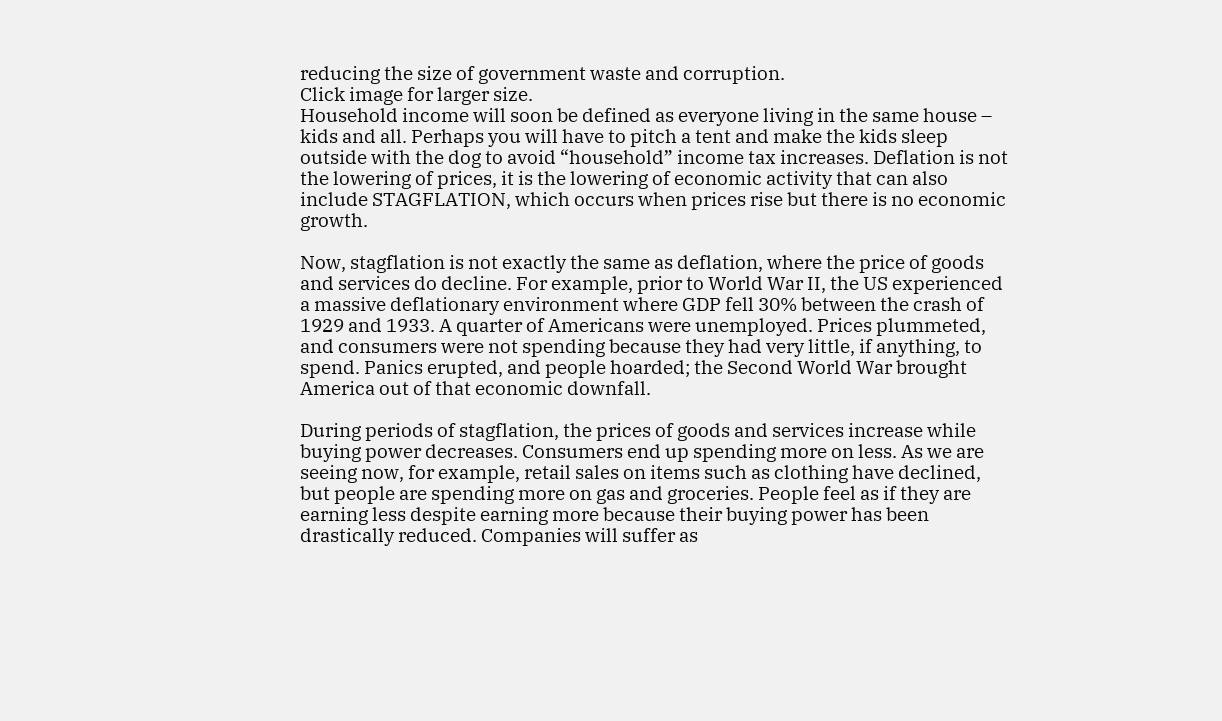reducing the size of government waste and corruption.
Click image for larger size.
Household income will soon be defined as everyone living in the same house – kids and all. Perhaps you will have to pitch a tent and make the kids sleep outside with the dog to avoid “household” income tax increases. Deflation is not the lowering of prices, it is the lowering of economic activity that can also include STAGFLATION, which occurs when prices rise but there is no economic growth.

Now, stagflation is not exactly the same as deflation, where the price of goods and services do decline. For example, prior to World War II, the US experienced a massive deflationary environment where GDP fell 30% between the crash of 1929 and 1933. A quarter of Americans were unemployed. Prices plummeted, and consumers were not spending because they had very little, if anything, to spend. Panics erupted, and people hoarded; the Second World War brought America out of that economic downfall.

During periods of stagflation, the prices of goods and services increase while buying power decreases. Consumers end up spending more on less. As we are seeing now, for example, retail sales on items such as clothing have declined, but people are spending more on gas and groceries. People feel as if they are earning less despite earning more because their buying power has been drastically reduced. Companies will suffer as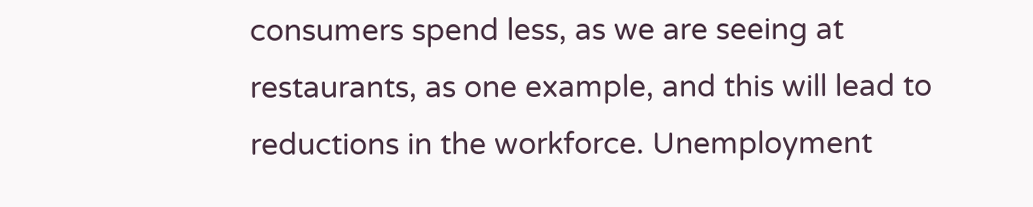consumers spend less, as we are seeing at restaurants, as one example, and this will lead to reductions in the workforce. Unemployment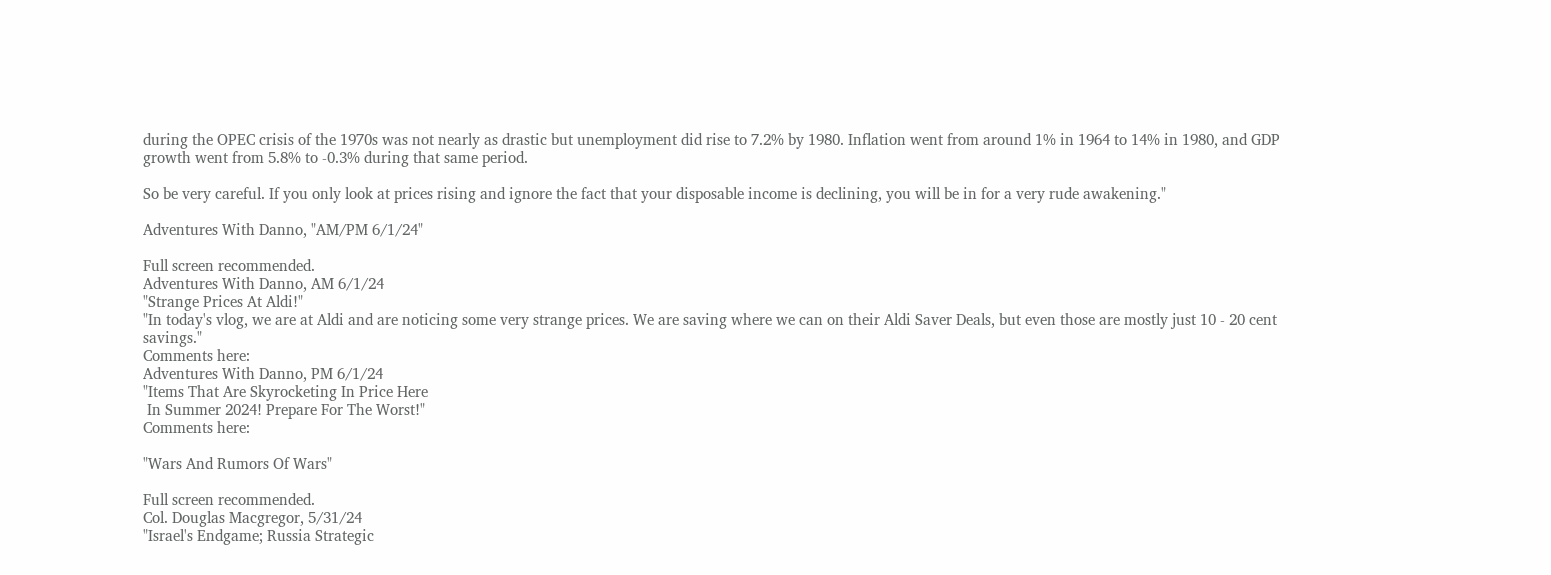during the OPEC crisis of the 1970s was not nearly as drastic but unemployment did rise to 7.2% by 1980. Inflation went from around 1% in 1964 to 14% in 1980, and GDP growth went from 5.8% to -0.3% during that same period.

So be very careful. If you only look at prices rising and ignore the fact that your disposable income is declining, you will be in for a very rude awakening."

Adventures With Danno, "AM/PM 6/1/24"

Full screen recommended.
Adventures With Danno, AM 6/1/24
"Strange Prices At Aldi!"
"In today's vlog, we are at Aldi and are noticing some very strange prices. We are saving where we can on their Aldi Saver Deals, but even those are mostly just 10 - 20 cent savings."
Comments here:
Adventures With Danno, PM 6/1/24
"Items That Are Skyrocketing In Price Here
 In Summer 2024! Prepare For The Worst!"
Comments here:

"Wars And Rumors Of Wars"

Full screen recommended.
Col. Douglas Macgregor, 5/31/24
"Israel's Endgame; Russia Strategic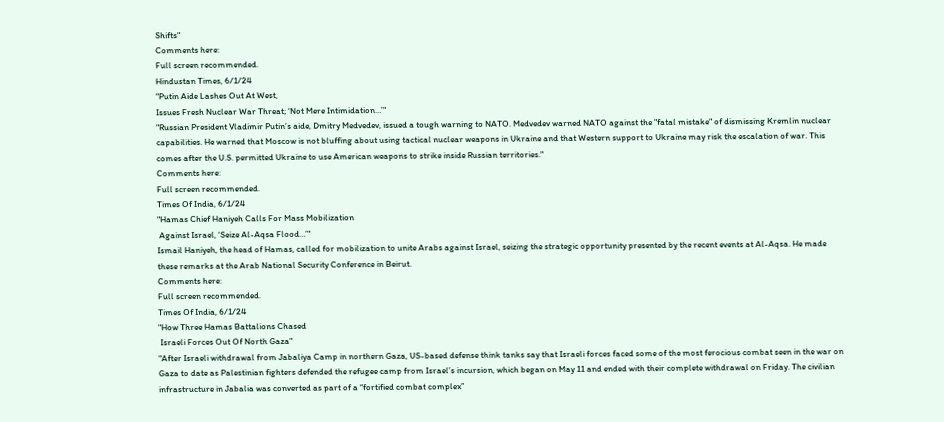Shifts"
Comments here:
Full screen recommended.
Hindustan Times, 6/1/24
"Putin Aide Lashes Out At West,
Issues Fresh Nuclear War Threat; ‘Not Mere Intimidation…’"
"Russian President Vladimir Putin’s aide, Dmitry Medvedev, issued a tough warning to NATO. Medvedev warned NATO against the "fatal mistake" of dismissing Kremlin nuclear capabilities. He warned that Moscow is not bluffing about using tactical nuclear weapons in Ukraine and that Western support to Ukraine may risk the escalation of war. This comes after the U.S. permitted Ukraine to use American weapons to strike inside Russian territories."
Comments here:
Full screen recommended.
Times Of India, 6/1/24
"Hamas Chief Haniyeh Calls For Mass Mobilization
 Against Israel, ‘Seize Al-Aqsa Flood…’"
Ismail Haniyeh, the head of Hamas, called for mobilization to unite Arabs against Israel, seizing the strategic opportunity presented by the recent events at Al-Aqsa. He made these remarks at the Arab National Security Conference in Beirut.
Comments here:
Full screen recommended.
Times Of India, 6/1/24
"How Three Hamas Battalions Chased
 Israeli Forces Out Of North Gaza"
"After Israeli withdrawal from Jabaliya Camp in northern Gaza, US-based defense think tanks say that Israeli forces faced some of the most ferocious combat seen in the war on Gaza to date as Palestinian fighters defended the refugee camp from Israel’s incursion, which began on May 11 and ended with their complete withdrawal on Friday. The civilian infrastructure in Jabalia was converted as part of a “fortified combat complex”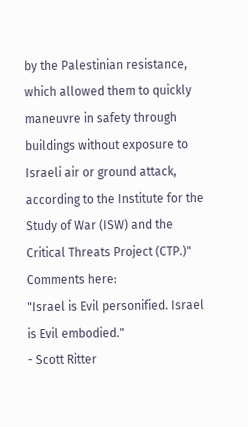by the Palestinian resistance, which allowed them to quickly maneuvre in safety through buildings without exposure to Israeli air or ground attack, according to the Institute for the Study of War (ISW) and the Critical Threats Project (CTP.)"
Comments here:
"Israel is Evil personified. Israel is Evil embodied."
- Scott Ritter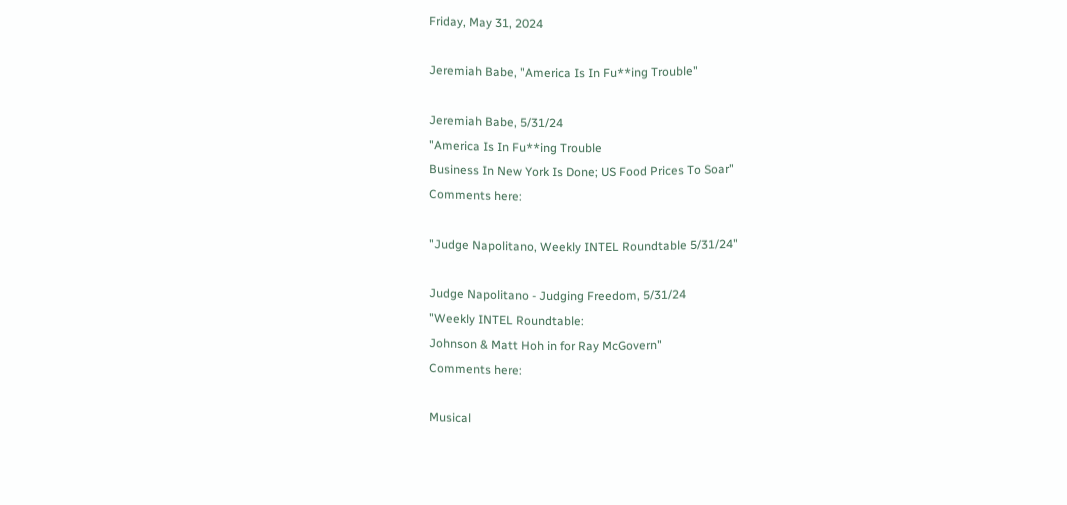Friday, May 31, 2024

Jeremiah Babe, "America Is In Fu**ing Trouble"

Jeremiah Babe, 5/31/24
"America Is In Fu**ing Trouble
Business In New York Is Done; US Food Prices To Soar"
Comments here:

"Judge Napolitano, Weekly INTEL Roundtable 5/31/24"

Judge Napolitano - Judging Freedom, 5/31/24
"Weekly INTEL Roundtable:
Johnson & Matt Hoh in for Ray McGovern"
Comments here:

Musical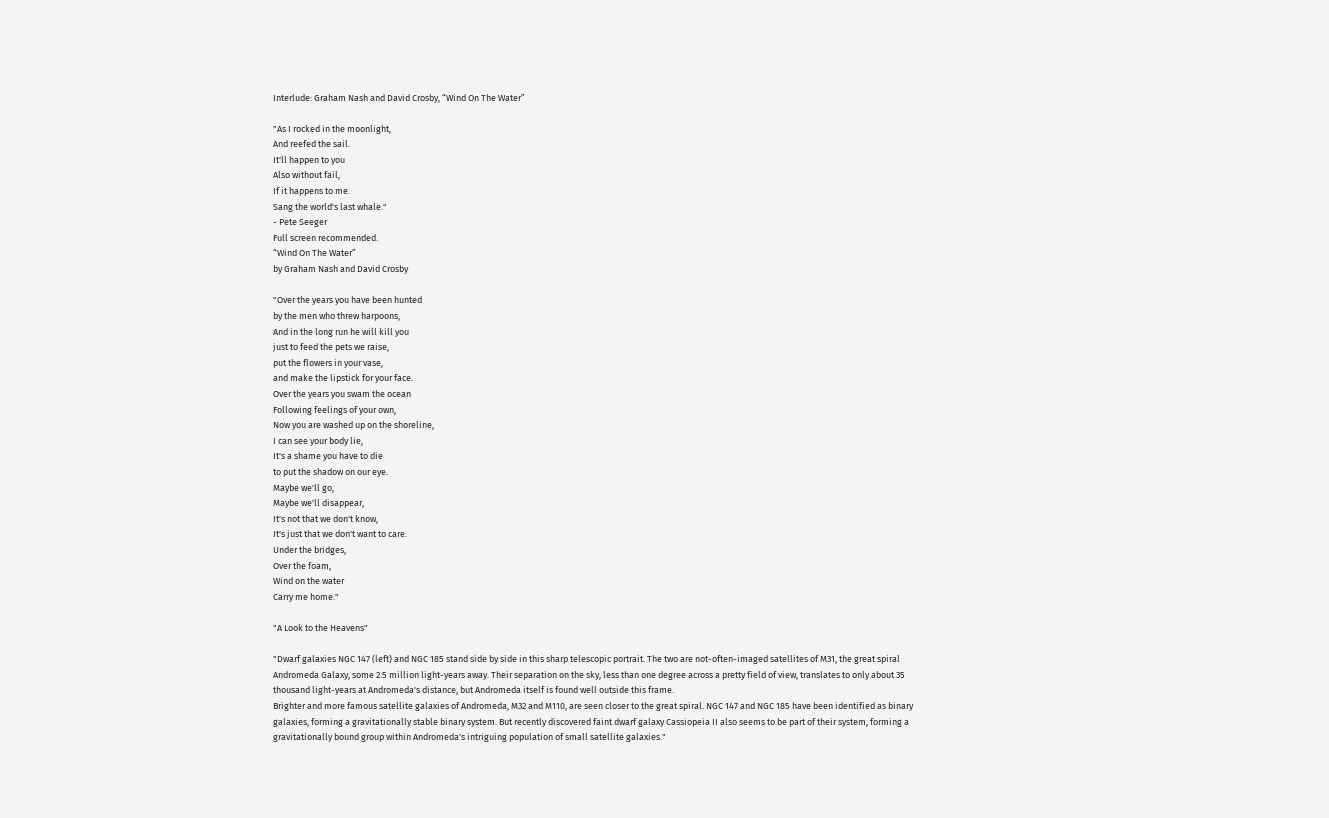Interlude: Graham Nash and David Crosby, “Wind On The Water”

"As I rocked in the moonlight,
And reefed the sail.
It'll happen to you
Also without fail,
If it happens to me.
Sang the world's last whale."
- Pete Seeger
Full screen recommended.
“Wind On The Water”
by Graham Nash and David Crosby

"Over the years you have been hunted
by the men who threw harpoons,
And in the long run he will kill you
just to feed the pets we raise,
put the flowers in your vase,
and make the lipstick for your face.
Over the years you swam the ocean
Following feelings of your own,
Now you are washed up on the shoreline,
I can see your body lie,
It's a shame you have to die
to put the shadow on our eye.
Maybe we'll go,
Maybe we'll disappear,
It's not that we don't know,
It's just that we don't want to care.
Under the bridges,
Over the foam,
Wind on the water
Carry me home."

"A Look to the Heavens"

"Dwarf galaxies NGC 147 (left) and NGC 185 stand side by side in this sharp telescopic portrait. The two are not-often-imaged satellites of M31, the great spiral Andromeda Galaxy, some 2.5 million light-years away. Their separation on the sky, less than one degree across a pretty field of view, translates to only about 35 thousand light-years at Andromeda's distance, but Andromeda itself is found well outside this frame.
Brighter and more famous satellite galaxies of Andromeda, M32 and M110, are seen closer to the great spiral. NGC 147 and NGC 185 have been identified as binary galaxies, forming a gravitationally stable binary system. But recently discovered faint dwarf galaxy Cassiopeia II also seems to be part of their system, forming a gravitationally bound group within Andromeda's intriguing population of small satellite galaxies."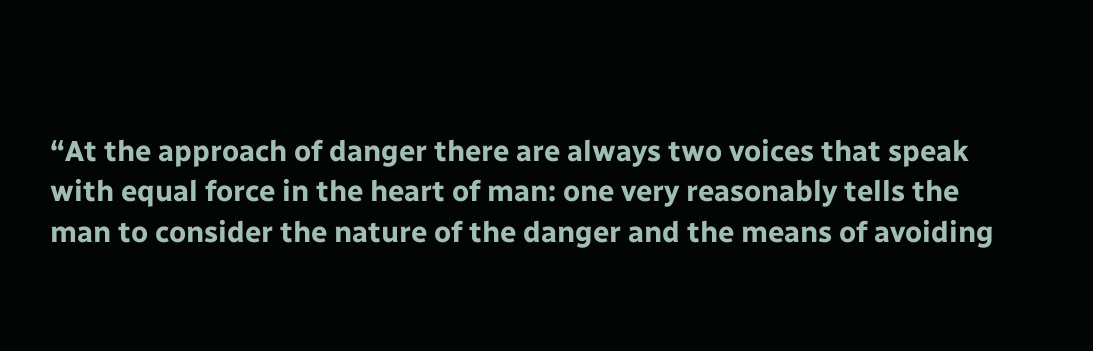“At the approach of danger there are always two voices that speak with equal force in the heart of man: one very reasonably tells the man to consider the nature of the danger and the means of avoiding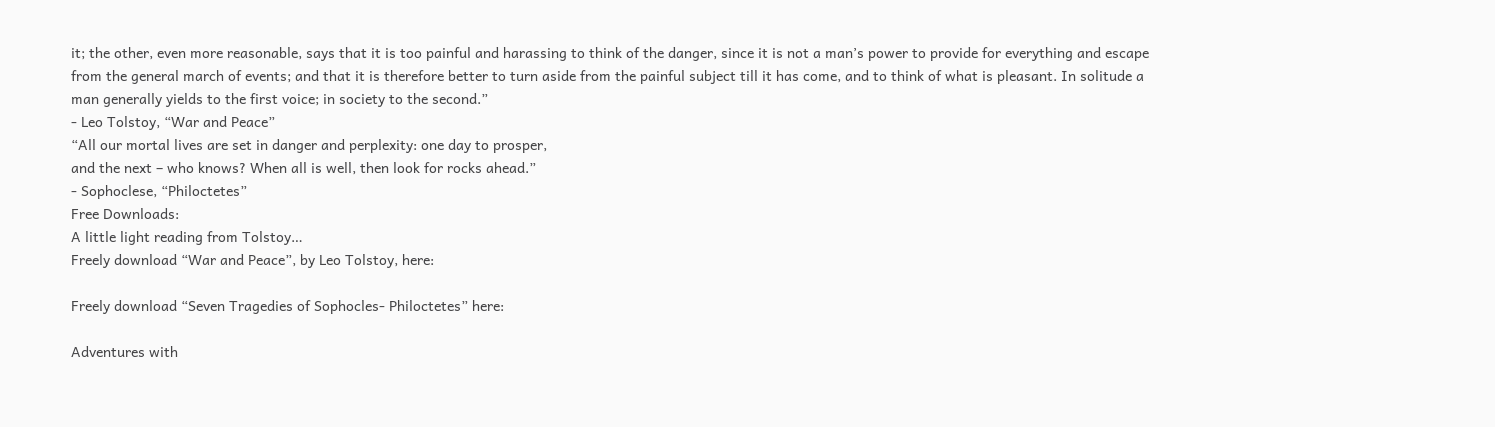it; the other, even more reasonable, says that it is too painful and harassing to think of the danger, since it is not a man’s power to provide for everything and escape from the general march of events; and that it is therefore better to turn aside from the painful subject till it has come, and to think of what is pleasant. In solitude a man generally yields to the first voice; in society to the second.”
- Leo Tolstoy, “War and Peace”
“All our mortal lives are set in danger and perplexity: one day to prosper,
and the next – who knows? When all is well, then look for rocks ahead.”
- Sophoclese, “Philoctetes”
Free Downloads:
A little light reading from Tolstoy…
Freely download “War and Peace”, by Leo Tolstoy, here:

Freely download “Seven Tragedies of Sophocles- Philoctetes” here:

Adventures with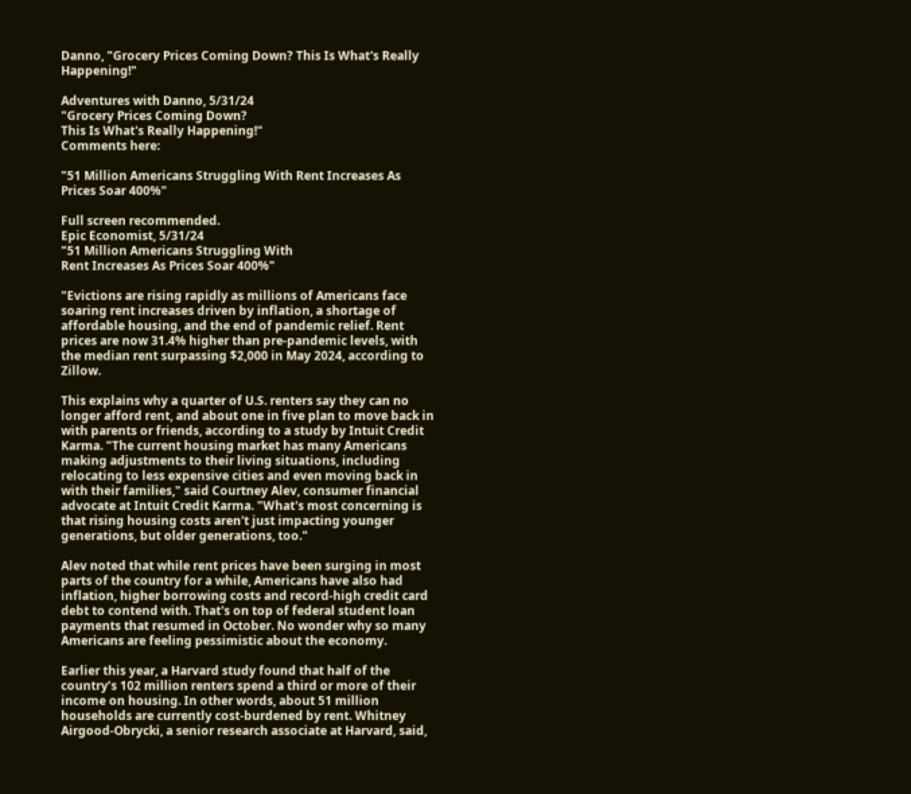Danno, "Grocery Prices Coming Down? This Is What's Really Happening!"

Adventures with Danno, 5/31/24
"Grocery Prices Coming Down?
This Is What's Really Happening!"
Comments here:

"51 Million Americans Struggling With Rent Increases As Prices Soar 400%"

Full screen recommended.
Epic Economist, 5/31/24
"51 Million Americans Struggling With
Rent Increases As Prices Soar 400%"

"Evictions are rising rapidly as millions of Americans face soaring rent increases driven by inflation, a shortage of affordable housing, and the end of pandemic relief. Rent prices are now 31.4% higher than pre-pandemic levels, with the median rent surpassing $2,000 in May 2024, according to Zillow.

This explains why a quarter of U.S. renters say they can no longer afford rent, and about one in five plan to move back in with parents or friends, according to a study by Intuit Credit Karma. "The current housing market has many Americans making adjustments to their living situations, including relocating to less expensive cities and even moving back in with their families," said Courtney Alev, consumer financial advocate at Intuit Credit Karma. "What's most concerning is that rising housing costs aren't just impacting younger generations, but older generations, too."

Alev noted that while rent prices have been surging in most parts of the country for a while, Americans have also had inflation, higher borrowing costs and record-high credit card debt to contend with. That's on top of federal student loan payments that resumed in October. No wonder why so many Americans are feeling pessimistic about the economy.

Earlier this year, a Harvard study found that half of the country’s 102 million renters spend a third or more of their income on housing. In other words, about 51 million households are currently cost-burdened by rent. Whitney Airgood-Obrycki, a senior research associate at Harvard, said,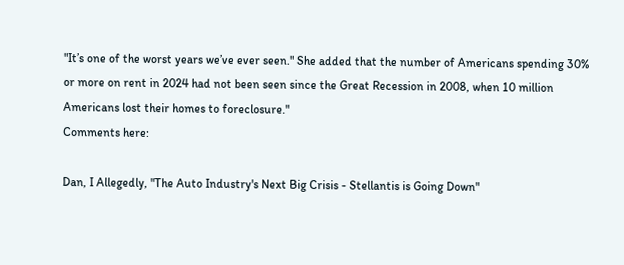"It’s one of the worst years we’ve ever seen." She added that the number of Americans spending 30% or more on rent in 2024 had not been seen since the Great Recession in 2008, when 10 million Americans lost their homes to foreclosure."
Comments here:

Dan, I Allegedly, "The Auto Industry's Next Big Crisis - Stellantis is Going Down"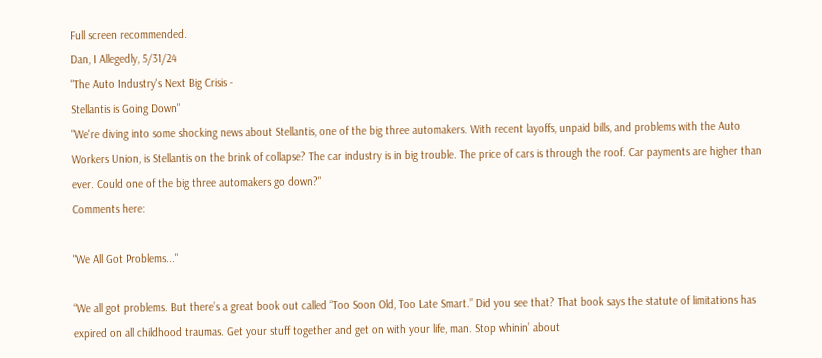Full screen recommended.
Dan, I Allegedly, 5/31/24
"The Auto Industry's Next Big Crisis -
Stellantis is Going Down"
"We're diving into some shocking news about Stellantis, one of the big three automakers. With recent layoffs, unpaid bills, and problems with the Auto Workers Union, is Stellantis on the brink of collapse? The car industry is in big trouble. The price of cars is through the roof. Car payments are higher than ever. Could one of the big three automakers go down?"
Comments here:

"We All Got Problems..."

“We all got problems. But there’s a great book out called “Too Soon Old, Too Late Smart.” Did you see that? That book says the statute of limitations has expired on all childhood traumas. Get your stuff together and get on with your life, man. Stop whinin’ about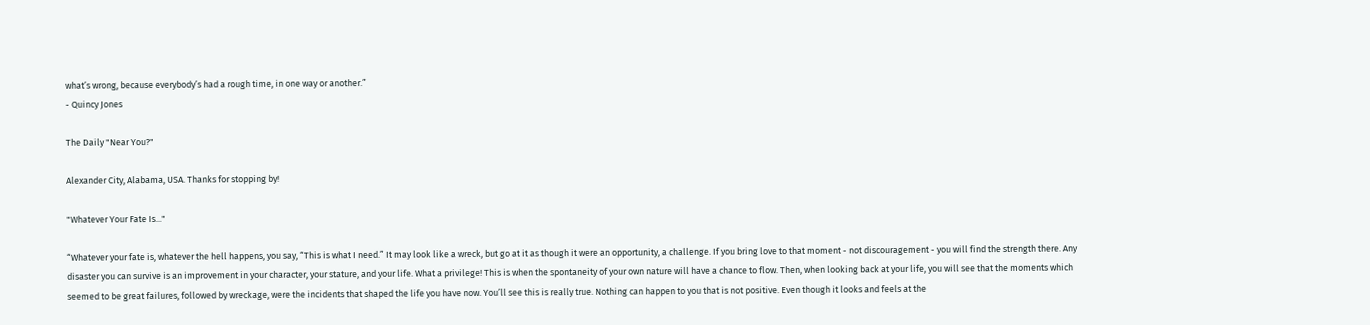what’s wrong, because everybody’s had a rough time, in one way or another.”
- Quincy Jones

The Daily "Near You?"

Alexander City, Alabama, USA. Thanks for stopping by!

"Whatever Your Fate Is..."

“Whatever your fate is, whatever the hell happens, you say, “This is what I need.” It may look like a wreck, but go at it as though it were an opportunity, a challenge. If you bring love to that moment - not discouragement - you will find the strength there. Any disaster you can survive is an improvement in your character, your stature, and your life. What a privilege! This is when the spontaneity of your own nature will have a chance to flow. Then, when looking back at your life, you will see that the moments which seemed to be great failures, followed by wreckage, were the incidents that shaped the life you have now. You’ll see this is really true. Nothing can happen to you that is not positive. Even though it looks and feels at the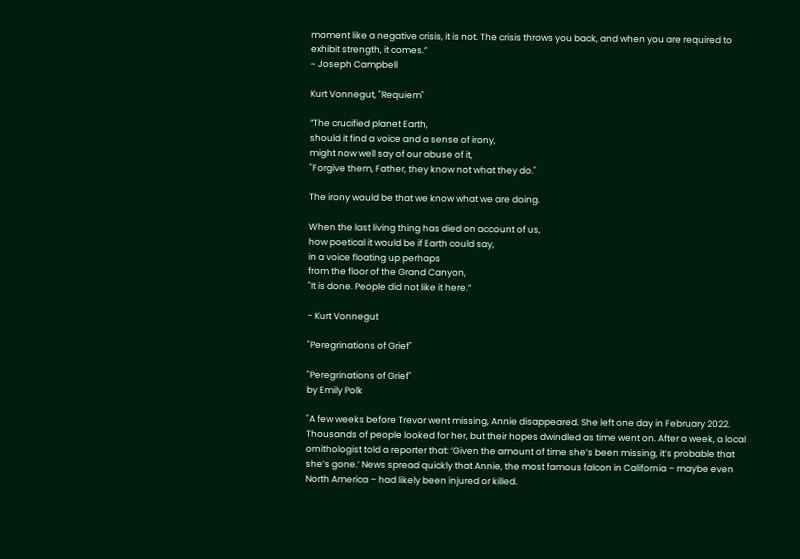moment like a negative crisis, it is not. The crisis throws you back, and when you are required to exhibit strength, it comes.”
~ Joseph Campbell

Kurt Vonnegut, "Requiem"

“The crucified planet Earth,
should it find a voice and a sense of irony,
might now well say of our abuse of it,
"Forgive them, Father, they know not what they do."

The irony would be that we know what we are doing.

When the last living thing has died on account of us,
how poetical it would be if Earth could say,
in a voice floating up perhaps
from the floor of the Grand Canyon,
"It is done. People did not like it here.”

- Kurt Vonnegut

"Peregrinations of Grief"

"Peregrinations of Grief"
by Emily Polk

"A few weeks before Trevor went missing, Annie disappeared. She left one day in February 2022. Thousands of people looked for her, but their hopes dwindled as time went on. After a week, a local ornithologist told a reporter that: ‘Given the amount of time she’s been missing, it’s probable that she’s gone.’ News spread quickly that Annie, the most famous falcon in California – maybe even North America – had likely been injured or killed.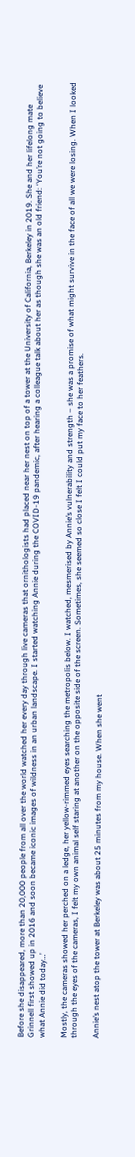Before she disappeared, more than 20,000 people from all over the world watched her every day through live cameras that ornithologists had placed near her nest on top of a tower at the University of California, Berkeley in 2019. She and her lifelong mate Grinnell first showed up in 2016 and soon became iconic images of wildness in an urban landscape. I started watching Annie during the COVID-19 pandemic, after hearing a colleague talk about her as though she was an old friend: ‘You’re not going to believe what Annie did today…’

Mostly, the cameras showed her perched on a ledge, her yellow-rimmed eyes searching the metropolis below. I watched, mesmerised by Annie’s vulnerability and strength – she was a promise of what might survive in the face of all we were losing. When I looked through the eyes of the cameras, I felt my own animal self staring at another on the opposite side of the screen. Sometimes, she seemed so close I felt I could put my face to her feathers.

Annie’s nest atop the tower at Berkeley was about 25 minutes from my house. When she went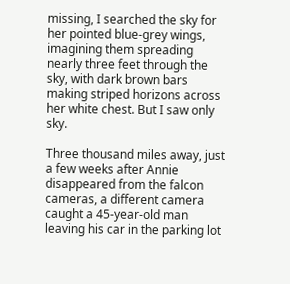missing, I searched the sky for her pointed blue-grey wings, imagining them spreading nearly three feet through the sky, with dark brown bars making striped horizons across her white chest. But I saw only sky.

Three thousand miles away, just a few weeks after Annie disappeared from the falcon cameras, a different camera caught a 45-year-old man leaving his car in the parking lot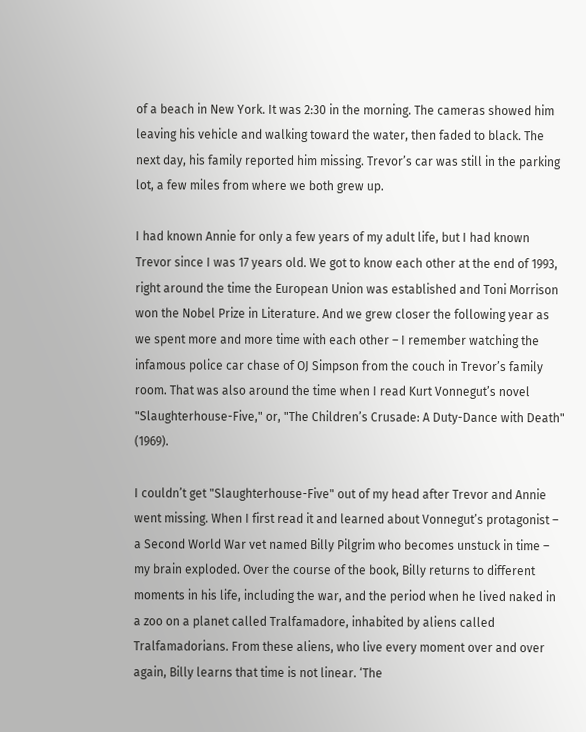of a beach in New York. It was 2:30 in the morning. The cameras showed him leaving his vehicle and walking toward the water, then faded to black. The next day, his family reported him missing. Trevor’s car was still in the parking lot, a few miles from where we both grew up.

I had known Annie for only a few years of my adult life, but I had known Trevor since I was 17 years old. We got to know each other at the end of 1993, right around the time the European Union was established and Toni Morrison won the Nobel Prize in Literature. And we grew closer the following year as we spent more and more time with each other – I remember watching the infamous police car chase of OJ Simpson from the couch in Trevor’s family room. That was also around the time when I read Kurt Vonnegut’s novel "Slaughterhouse-Five," or, "The Children’s Crusade: A Duty-Dance with Death" (1969).

I couldn’t get "Slaughterhouse-Five" out of my head after Trevor and Annie went missing. When I first read it and learned about Vonnegut’s protagonist – a Second World War vet named Billy Pilgrim who becomes unstuck in time – my brain exploded. Over the course of the book, Billy returns to different moments in his life, including the war, and the period when he lived naked in a zoo on a planet called Tralfamadore, inhabited by aliens called Tralfamadorians. From these aliens, who live every moment over and over again, Billy learns that time is not linear. ‘The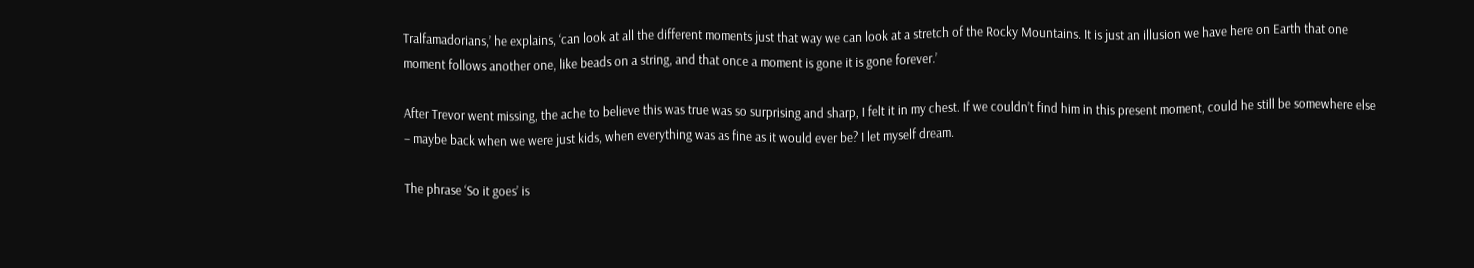Tralfamadorians,’ he explains, ‘can look at all the different moments just that way we can look at a stretch of the Rocky Mountains. It is just an illusion we have here on Earth that one moment follows another one, like beads on a string, and that once a moment is gone it is gone forever.’

After Trevor went missing, the ache to believe this was true was so surprising and sharp, I felt it in my chest. If we couldn’t find him in this present moment, could he still be somewhere else – maybe back when we were just kids, when everything was as fine as it would ever be? I let myself dream.

The phrase ‘So it goes’ is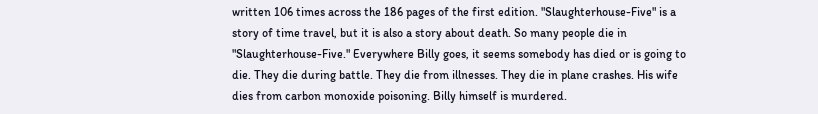written 106 times across the 186 pages of the first edition. "Slaughterhouse-Five" is a story of time travel, but it is also a story about death. So many people die in "Slaughterhouse-Five." Everywhere Billy goes, it seems somebody has died or is going to die. They die during battle. They die from illnesses. They die in plane crashes. His wife dies from carbon monoxide poisoning. Billy himself is murdered.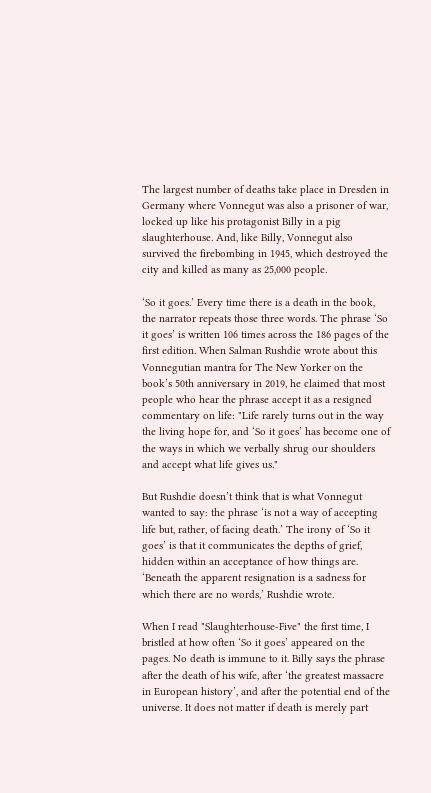The largest number of deaths take place in Dresden in Germany where Vonnegut was also a prisoner of war, locked up like his protagonist Billy in a pig slaughterhouse. And, like Billy, Vonnegut also survived the firebombing in 1945, which destroyed the city and killed as many as 25,000 people.

‘So it goes.’ Every time there is a death in the book, the narrator repeats those three words. The phrase ‘So it goes’ is written 106 times across the 186 pages of the first edition. When Salman Rushdie wrote about this Vonnegutian mantra for The New Yorker on the book’s 50th anniversary in 2019, he claimed that most people who hear the phrase accept it as a resigned commentary on life: "Life rarely turns out in the way the living hope for, and ‘So it goes’ has become one of the ways in which we verbally shrug our shoulders and accept what life gives us."

But Rushdie doesn’t think that is what Vonnegut wanted to say: the phrase ‘is not a way of accepting life but, rather, of facing death.’ The irony of ‘So it goes’ is that it communicates the depths of grief, hidden within an acceptance of how things are. ‘Beneath the apparent resignation is a sadness for which there are no words,’ Rushdie wrote.

When I read "Slaughterhouse-Five" the first time, I bristled at how often ‘So it goes’ appeared on the pages. No death is immune to it. Billy says the phrase after the death of his wife, after ‘the greatest massacre in European history’, and after the potential end of the universe. It does not matter if death is merely part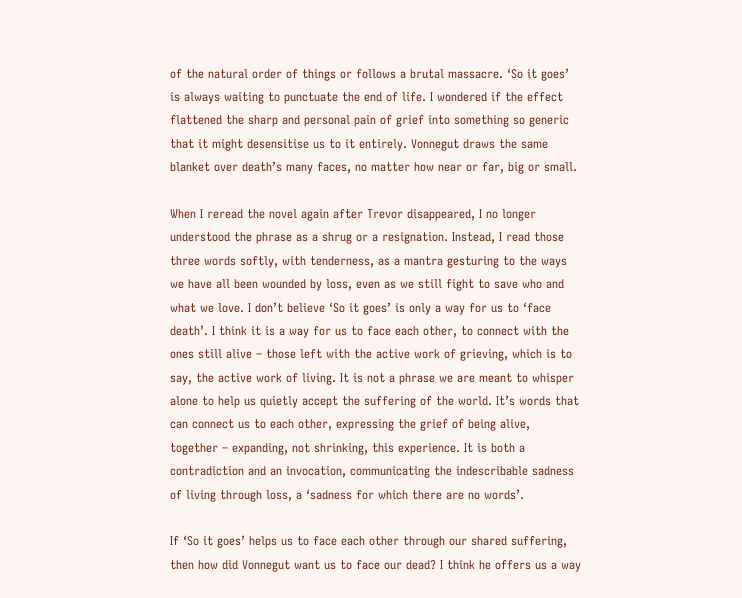of the natural order of things or follows a brutal massacre. ‘So it goes’ is always waiting to punctuate the end of life. I wondered if the effect flattened the sharp and personal pain of grief into something so generic that it might desensitise us to it entirely. Vonnegut draws the same blanket over death’s many faces, no matter how near or far, big or small.

When I reread the novel again after Trevor disappeared, I no longer understood the phrase as a shrug or a resignation. Instead, I read those three words softly, with tenderness, as a mantra gesturing to the ways we have all been wounded by loss, even as we still fight to save who and what we love. I don’t believe ‘So it goes’ is only a way for us to ‘face death’. I think it is a way for us to face each other, to connect with the ones still alive – those left with the active work of grieving, which is to say, the active work of living. It is not a phrase we are meant to whisper alone to help us quietly accept the suffering of the world. It’s words that can connect us to each other, expressing the grief of being alive, together – expanding, not shrinking, this experience. It is both a contradiction and an invocation, communicating the indescribable sadness of living through loss, a ‘sadness for which there are no words’.

If ‘So it goes’ helps us to face each other through our shared suffering, then how did Vonnegut want us to face our dead? I think he offers us a way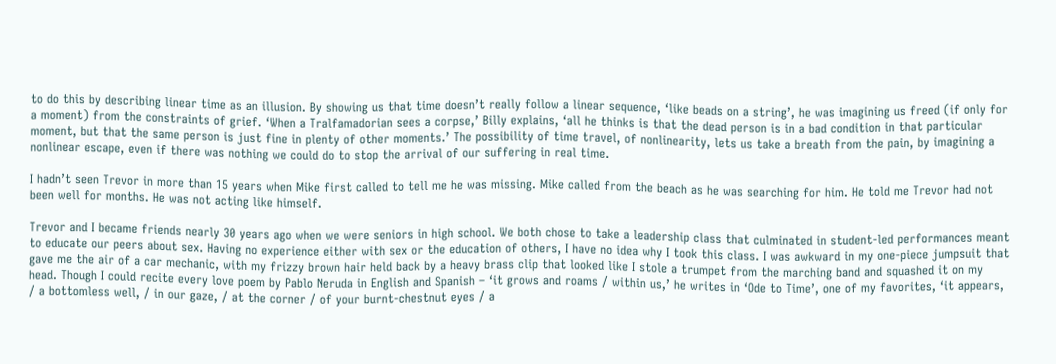to do this by describing linear time as an illusion. By showing us that time doesn’t really follow a linear sequence, ‘like beads on a string’, he was imagining us freed (if only for a moment) from the constraints of grief. ‘When a Tralfamadorian sees a corpse,’ Billy explains, ‘all he thinks is that the dead person is in a bad condition in that particular moment, but that the same person is just fine in plenty of other moments.’ The possibility of time travel, of nonlinearity, lets us take a breath from the pain, by imagining a nonlinear escape, even if there was nothing we could do to stop the arrival of our suffering in real time.

I hadn’t seen Trevor in more than 15 years when Mike first called to tell me he was missing. Mike called from the beach as he was searching for him. He told me Trevor had not been well for months. He was not acting like himself.

Trevor and I became friends nearly 30 years ago when we were seniors in high school. We both chose to take a leadership class that culminated in student-led performances meant to educate our peers about sex. Having no experience either with sex or the education of others, I have no idea why I took this class. I was awkward in my one-piece jumpsuit that gave me the air of a car mechanic, with my frizzy brown hair held back by a heavy brass clip that looked like I stole a trumpet from the marching band and squashed it on my head. Though I could recite every love poem by Pablo Neruda in English and Spanish – ‘it grows and roams / within us,’ he writes in ‘Ode to Time’, one of my favorites, ‘it appears, / a bottomless well, / in our gaze, / at the corner / of your burnt-chestnut eyes / a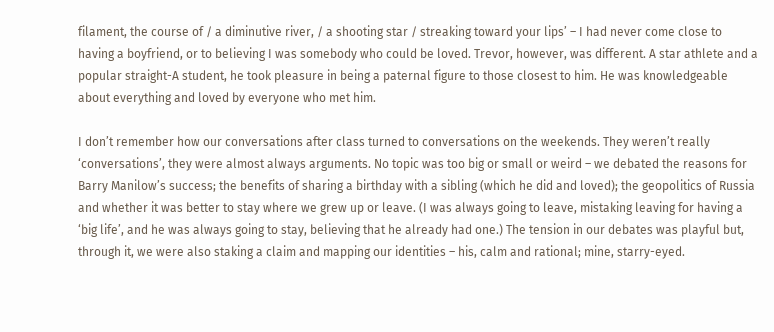filament, the course of / a diminutive river, / a shooting star / streaking toward your lips’ – I had never come close to having a boyfriend, or to believing I was somebody who could be loved. Trevor, however, was different. A star athlete and a popular straight-A student, he took pleasure in being a paternal figure to those closest to him. He was knowledgeable about everything and loved by everyone who met him.

I don’t remember how our conversations after class turned to conversations on the weekends. They weren’t really ‘conversations’, they were almost always arguments. No topic was too big or small or weird – we debated the reasons for Barry Manilow’s success; the benefits of sharing a birthday with a sibling (which he did and loved); the geopolitics of Russia and whether it was better to stay where we grew up or leave. (I was always going to leave, mistaking leaving for having a ‘big life’, and he was always going to stay, believing that he already had one.) The tension in our debates was playful but, through it, we were also staking a claim and mapping our identities – his, calm and rational; mine, starry-eyed.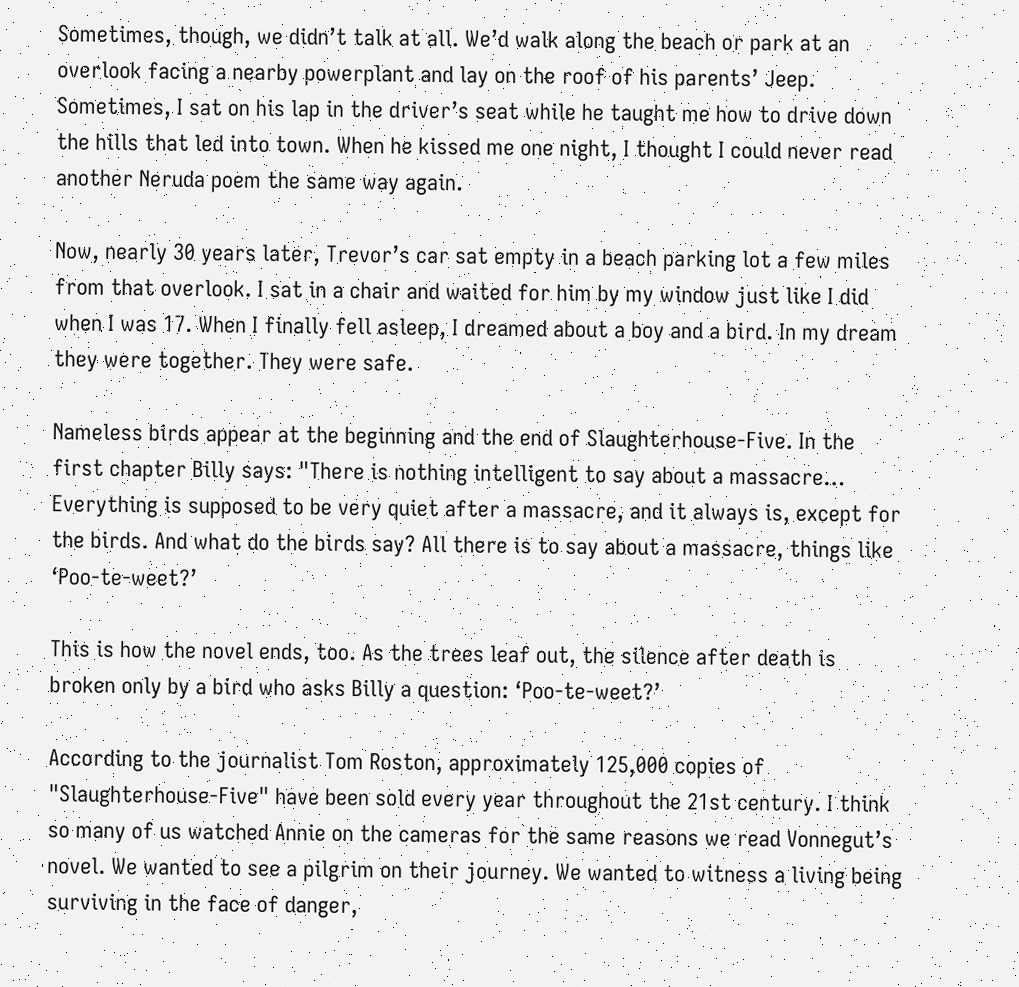Sometimes, though, we didn’t talk at all. We’d walk along the beach or park at an overlook facing a nearby powerplant and lay on the roof of his parents’ Jeep. Sometimes, I sat on his lap in the driver’s seat while he taught me how to drive down the hills that led into town. When he kissed me one night, I thought I could never read another Neruda poem the same way again.

Now, nearly 30 years later, Trevor’s car sat empty in a beach parking lot a few miles from that overlook. I sat in a chair and waited for him by my window just like I did when I was 17. When I finally fell asleep, I dreamed about a boy and a bird. In my dream they were together. They were safe.

Nameless birds appear at the beginning and the end of Slaughterhouse-Five. In the first chapter Billy says: "There is nothing intelligent to say about a massacre… Everything is supposed to be very quiet after a massacre, and it always is, except for the birds. And what do the birds say? All there is to say about a massacre, things like ‘Poo-te-weet?’

This is how the novel ends, too. As the trees leaf out, the silence after death is broken only by a bird who asks Billy a question: ‘Poo-te-weet?’

According to the journalist Tom Roston, approximately 125,000 copies of "Slaughterhouse-Five" have been sold every year throughout the 21st century. I think so many of us watched Annie on the cameras for the same reasons we read Vonnegut’s novel. We wanted to see a pilgrim on their journey. We wanted to witness a living being surviving in the face of danger,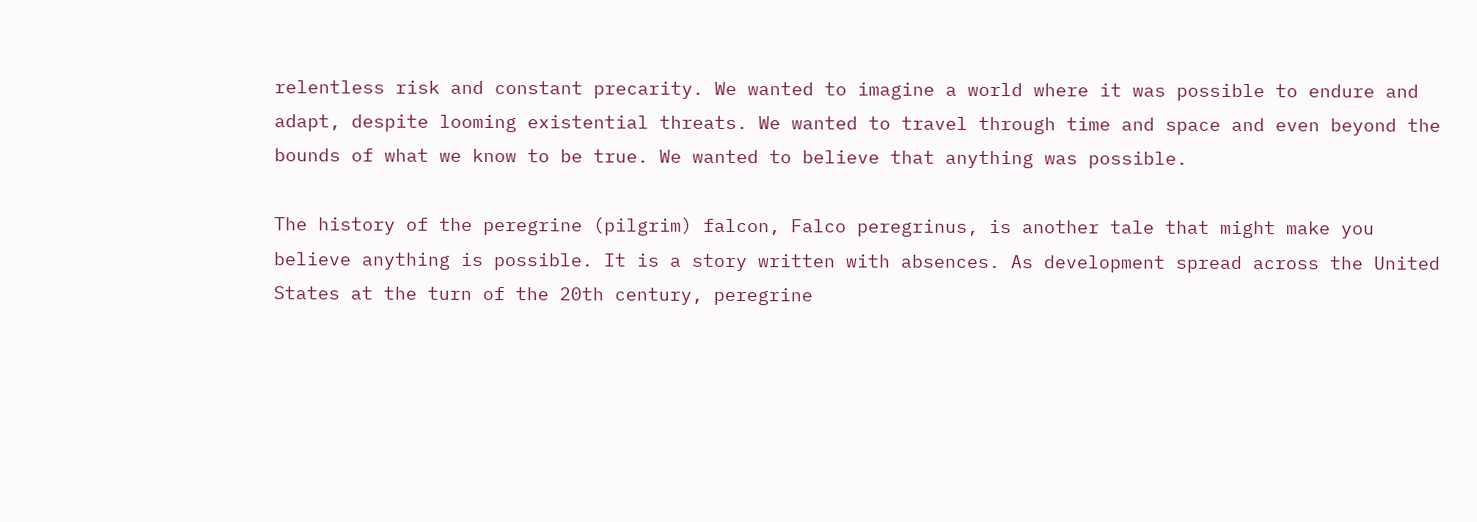relentless risk and constant precarity. We wanted to imagine a world where it was possible to endure and adapt, despite looming existential threats. We wanted to travel through time and space and even beyond the bounds of what we know to be true. We wanted to believe that anything was possible.

The history of the peregrine (pilgrim) falcon, Falco peregrinus, is another tale that might make you believe anything is possible. It is a story written with absences. As development spread across the United States at the turn of the 20th century, peregrine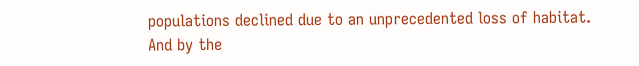populations declined due to an unprecedented loss of habitat. And by the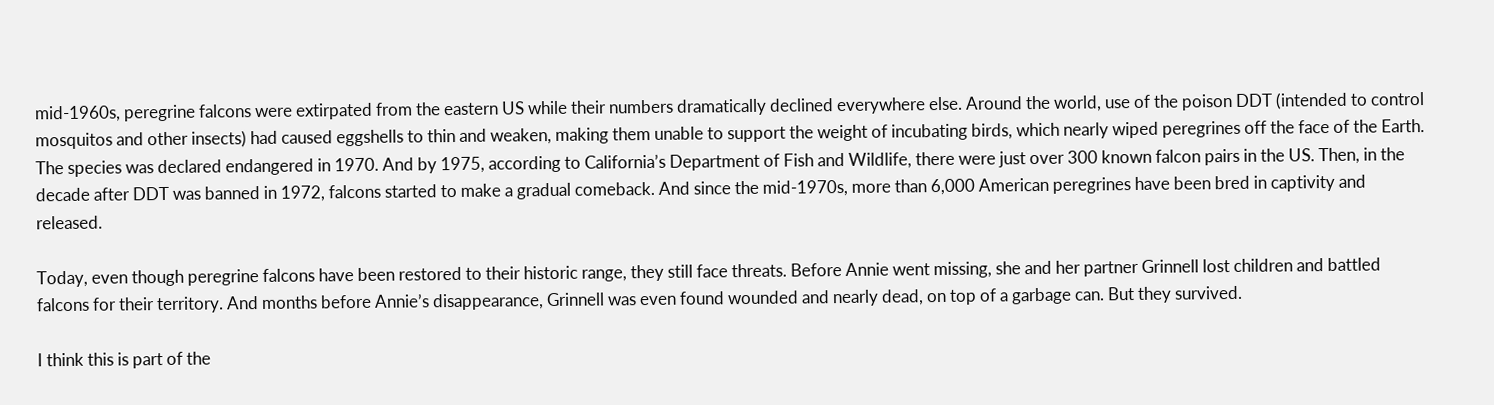mid-1960s, peregrine falcons were extirpated from the eastern US while their numbers dramatically declined everywhere else. Around the world, use of the poison DDT (intended to control mosquitos and other insects) had caused eggshells to thin and weaken, making them unable to support the weight of incubating birds, which nearly wiped peregrines off the face of the Earth. The species was declared endangered in 1970. And by 1975, according to California’s Department of Fish and Wildlife, there were just over 300 known falcon pairs in the US. Then, in the decade after DDT was banned in 1972, falcons started to make a gradual comeback. And since the mid-1970s, more than 6,000 American peregrines have been bred in captivity and released.

Today, even though peregrine falcons have been restored to their historic range, they still face threats. Before Annie went missing, she and her partner Grinnell lost children and battled falcons for their territory. And months before Annie’s disappearance, Grinnell was even found wounded and nearly dead, on top of a garbage can. But they survived.

I think this is part of the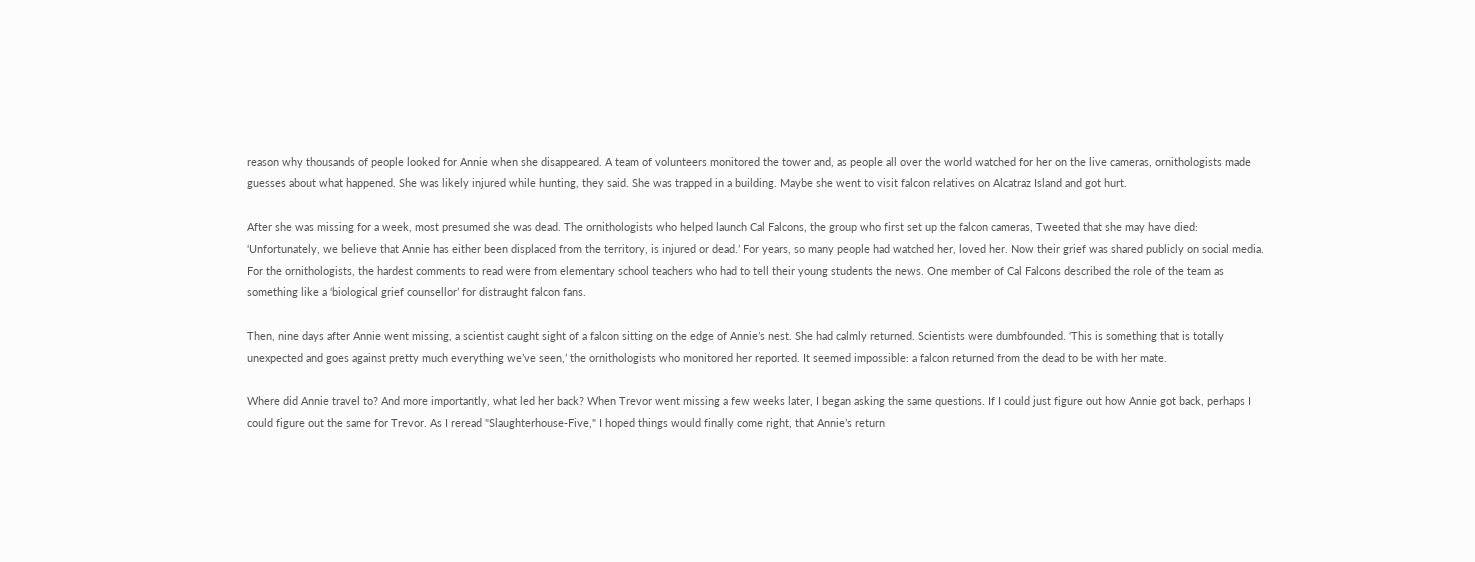reason why thousands of people looked for Annie when she disappeared. A team of volunteers monitored the tower and, as people all over the world watched for her on the live cameras, ornithologists made guesses about what happened. She was likely injured while hunting, they said. She was trapped in a building. Maybe she went to visit falcon relatives on Alcatraz Island and got hurt.

After she was missing for a week, most presumed she was dead. The ornithologists who helped launch Cal Falcons, the group who first set up the falcon cameras, Tweeted that she may have died: ‘Unfortunately, we believe that Annie has either been displaced from the territory, is injured or dead.’ For years, so many people had watched her, loved her. Now their grief was shared publicly on social media. For the ornithologists, the hardest comments to read were from elementary school teachers who had to tell their young students the news. One member of Cal Falcons described the role of the team as something like a ‘biological grief counsellor’ for distraught falcon fans.

Then, nine days after Annie went missing, a scientist caught sight of a falcon sitting on the edge of Annie’s nest. She had calmly returned. Scientists were dumbfounded. ‘This is something that is totally unexpected and goes against pretty much everything we’ve seen,’ the ornithologists who monitored her reported. It seemed impossible: a falcon returned from the dead to be with her mate.

Where did Annie travel to? And more importantly, what led her back? When Trevor went missing a few weeks later, I began asking the same questions. If I could just figure out how Annie got back, perhaps I could figure out the same for Trevor. As I reread "Slaughterhouse-Five," I hoped things would finally come right, that Annie’s return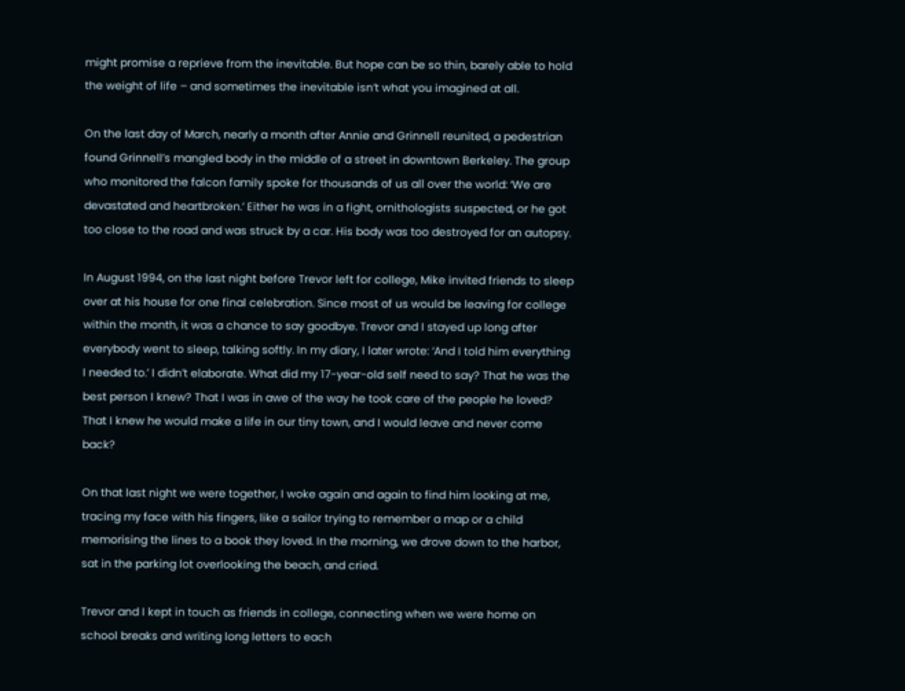might promise a reprieve from the inevitable. But hope can be so thin, barely able to hold the weight of life – and sometimes the inevitable isn’t what you imagined at all.

On the last day of March, nearly a month after Annie and Grinnell reunited, a pedestrian found Grinnell’s mangled body in the middle of a street in downtown Berkeley. The group who monitored the falcon family spoke for thousands of us all over the world: ‘We are devastated and heartbroken.’ Either he was in a fight, ornithologists suspected, or he got too close to the road and was struck by a car. His body was too destroyed for an autopsy.

In August 1994, on the last night before Trevor left for college, Mike invited friends to sleep over at his house for one final celebration. Since most of us would be leaving for college within the month, it was a chance to say goodbye. Trevor and I stayed up long after everybody went to sleep, talking softly. In my diary, I later wrote: ‘And I told him everything I needed to.’ I didn’t elaborate. What did my 17-year-old self need to say? That he was the best person I knew? That I was in awe of the way he took care of the people he loved? That I knew he would make a life in our tiny town, and I would leave and never come back?

On that last night we were together, I woke again and again to find him looking at me, tracing my face with his fingers, like a sailor trying to remember a map or a child memorising the lines to a book they loved. In the morning, we drove down to the harbor, sat in the parking lot overlooking the beach, and cried.

Trevor and I kept in touch as friends in college, connecting when we were home on school breaks and writing long letters to each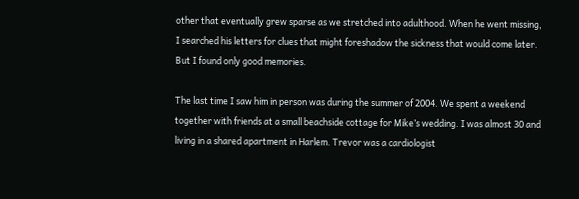other that eventually grew sparse as we stretched into adulthood. When he went missing, I searched his letters for clues that might foreshadow the sickness that would come later. But I found only good memories.

The last time I saw him in person was during the summer of 2004. We spent a weekend together with friends at a small beachside cottage for Mike’s wedding. I was almost 30 and living in a shared apartment in Harlem. Trevor was a cardiologist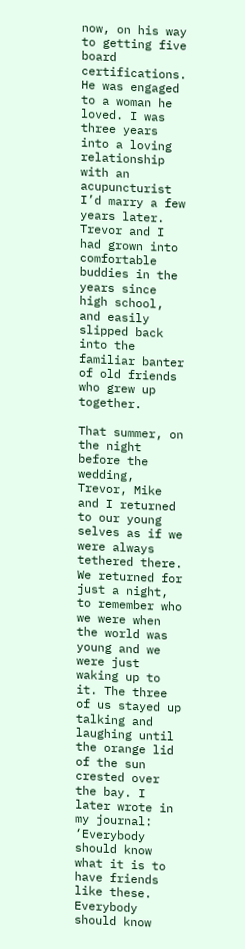now, on his way to getting five board certifications. He was engaged to a woman he loved. I was three years into a loving relationship with an acupuncturist I’d marry a few years later. Trevor and I had grown into comfortable buddies in the years since high school, and easily slipped back into the familiar banter of old friends who grew up together.

That summer, on the night before the wedding, Trevor, Mike and I returned to our young selves as if we were always tethered there. We returned for just a night, to remember who we were when the world was young and we were just waking up to it. The three of us stayed up talking and laughing until the orange lid of the sun crested over the bay. I later wrote in my journal: ‘Everybody should know what it is to have friends like these. Everybody should know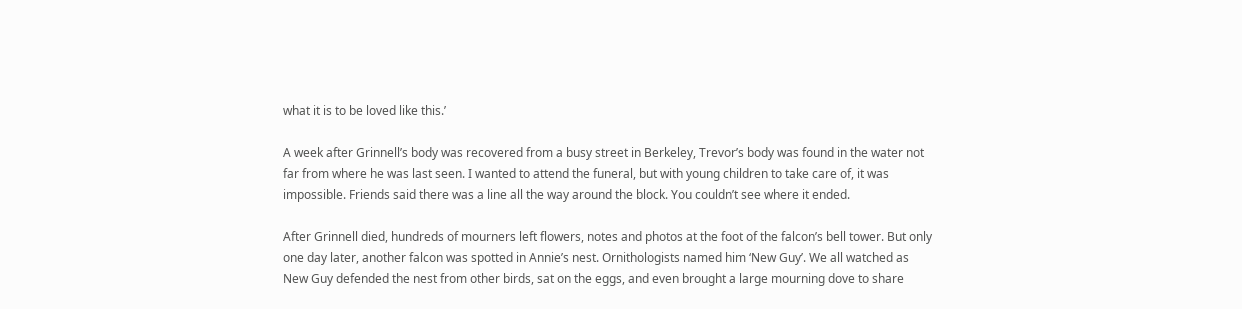what it is to be loved like this.’

A week after Grinnell’s body was recovered from a busy street in Berkeley, Trevor’s body was found in the water not far from where he was last seen. I wanted to attend the funeral, but with young children to take care of, it was impossible. Friends said there was a line all the way around the block. You couldn’t see where it ended.

After Grinnell died, hundreds of mourners left flowers, notes and photos at the foot of the falcon’s bell tower. But only one day later, another falcon was spotted in Annie’s nest. Ornithologists named him ‘New Guy’. We all watched as New Guy defended the nest from other birds, sat on the eggs, and even brought a large mourning dove to share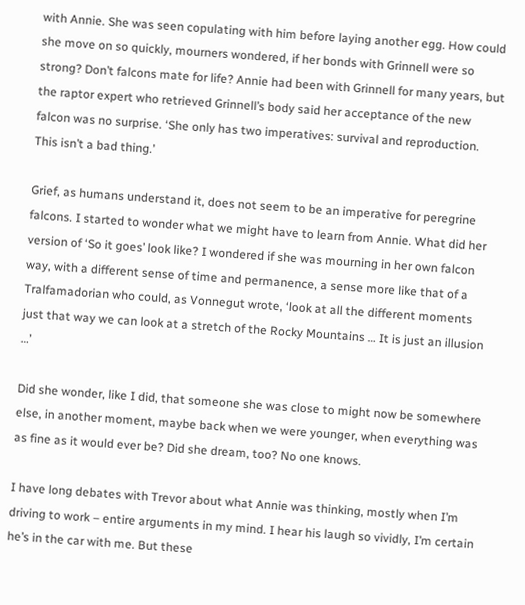with Annie. She was seen copulating with him before laying another egg. How could she move on so quickly, mourners wondered, if her bonds with Grinnell were so strong? Don’t falcons mate for life? Annie had been with Grinnell for many years, but the raptor expert who retrieved Grinnell’s body said her acceptance of the new falcon was no surprise. ‘She only has two imperatives: survival and reproduction. This isn’t a bad thing.’

Grief, as humans understand it, does not seem to be an imperative for peregrine falcons. I started to wonder what we might have to learn from Annie. What did her version of ‘So it goes’ look like? I wondered if she was mourning in her own falcon way, with a different sense of time and permanence, a sense more like that of a Tralfamadorian who could, as Vonnegut wrote, ‘look at all the different moments just that way we can look at a stretch of the Rocky Mountains … It is just an illusion …’

Did she wonder, like I did, that someone she was close to might now be somewhere else, in another moment, maybe back when we were younger, when everything was as fine as it would ever be? Did she dream, too? No one knows.

I have long debates with Trevor about what Annie was thinking, mostly when I’m driving to work – entire arguments in my mind. I hear his laugh so vividly, I’m certain he’s in the car with me. But these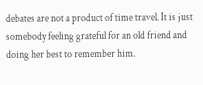debates are not a product of time travel. It is just somebody feeling grateful for an old friend and doing her best to remember him.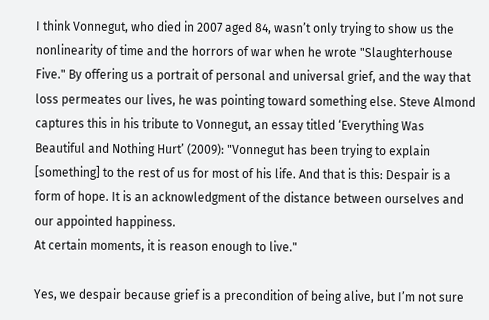I think Vonnegut, who died in 2007 aged 84, wasn’t only trying to show us the nonlinearity of time and the horrors of war when he wrote "Slaughterhouse Five." By offering us a portrait of personal and universal grief, and the way that loss permeates our lives, he was pointing toward something else. Steve Almond captures this in his tribute to Vonnegut, an essay titled ‘Everything Was Beautiful and Nothing Hurt’ (2009): "Vonnegut has been trying to explain [something] to the rest of us for most of his life. And that is this: Despair is a form of hope. It is an acknowledgment of the distance between ourselves and our appointed happiness.
At certain moments, it is reason enough to live."

Yes, we despair because grief is a precondition of being alive, but I’m not sure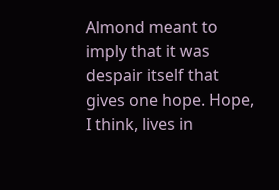Almond meant to imply that it was despair itself that gives one hope. Hope, I think, lives in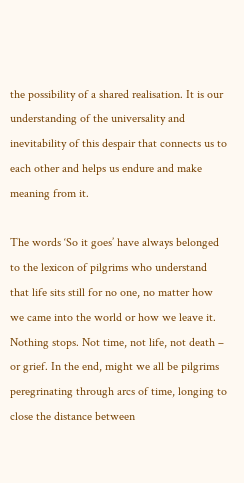the possibility of a shared realisation. It is our understanding of the universality and inevitability of this despair that connects us to each other and helps us endure and make meaning from it.

The words ‘So it goes’ have always belonged to the lexicon of pilgrims who understand that life sits still for no one, no matter how we came into the world or how we leave it. Nothing stops. Not time, not life, not death – or grief. In the end, might we all be pilgrims peregrinating through arcs of time, longing to close the distance between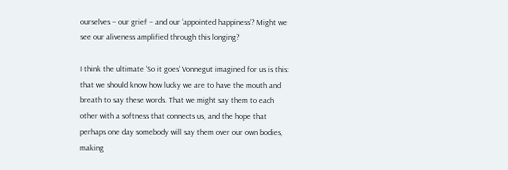ourselves – our grief – and our ‘appointed happiness’? Might we see our aliveness amplified through this longing?

I think the ultimate ‘So it goes’ Vonnegut imagined for us is this: that we should know how lucky we are to have the mouth and breath to say these words. That we might say them to each other with a softness that connects us, and the hope that perhaps one day somebody will say them over our own bodies, making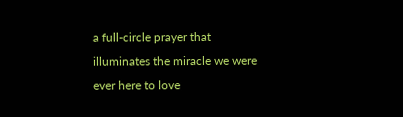a full-circle prayer that illuminates the miracle we were ever here to love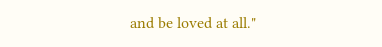and be loved at all."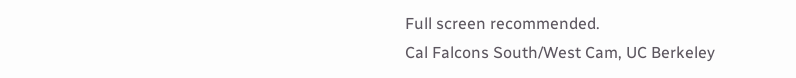Full screen recommended.
Cal Falcons South/West Cam, UC Berkeley